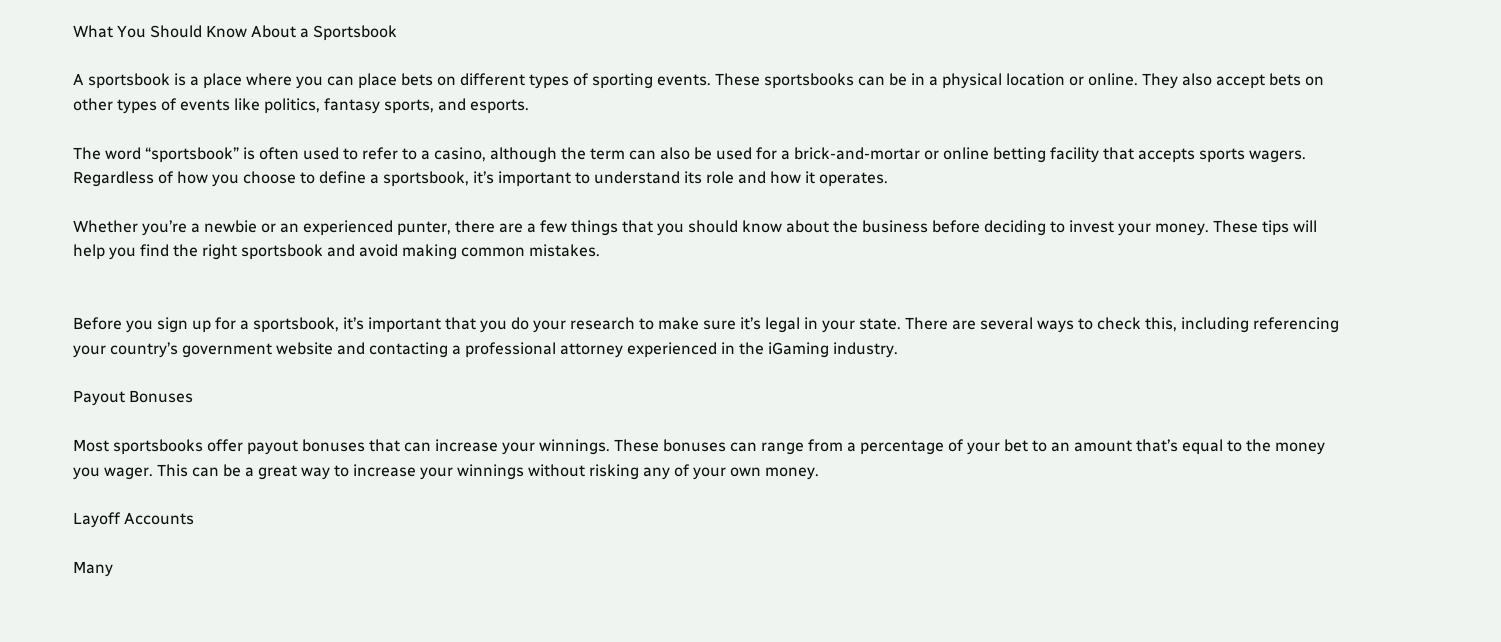What You Should Know About a Sportsbook

A sportsbook is a place where you can place bets on different types of sporting events. These sportsbooks can be in a physical location or online. They also accept bets on other types of events like politics, fantasy sports, and esports.

The word “sportsbook” is often used to refer to a casino, although the term can also be used for a brick-and-mortar or online betting facility that accepts sports wagers. Regardless of how you choose to define a sportsbook, it’s important to understand its role and how it operates.

Whether you’re a newbie or an experienced punter, there are a few things that you should know about the business before deciding to invest your money. These tips will help you find the right sportsbook and avoid making common mistakes.


Before you sign up for a sportsbook, it’s important that you do your research to make sure it’s legal in your state. There are several ways to check this, including referencing your country’s government website and contacting a professional attorney experienced in the iGaming industry.

Payout Bonuses

Most sportsbooks offer payout bonuses that can increase your winnings. These bonuses can range from a percentage of your bet to an amount that’s equal to the money you wager. This can be a great way to increase your winnings without risking any of your own money.

Layoff Accounts

Many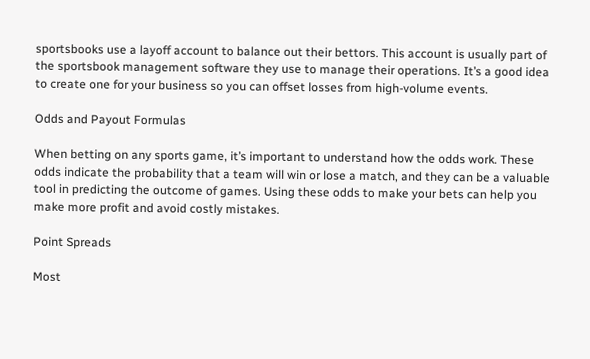sportsbooks use a layoff account to balance out their bettors. This account is usually part of the sportsbook management software they use to manage their operations. It’s a good idea to create one for your business so you can offset losses from high-volume events.

Odds and Payout Formulas

When betting on any sports game, it’s important to understand how the odds work. These odds indicate the probability that a team will win or lose a match, and they can be a valuable tool in predicting the outcome of games. Using these odds to make your bets can help you make more profit and avoid costly mistakes.

Point Spreads

Most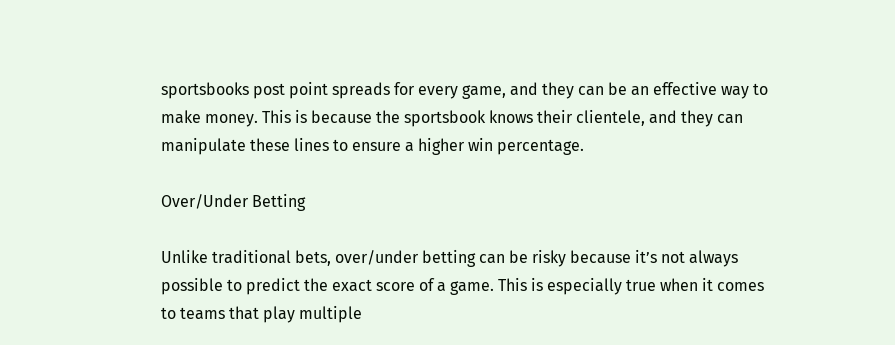sportsbooks post point spreads for every game, and they can be an effective way to make money. This is because the sportsbook knows their clientele, and they can manipulate these lines to ensure a higher win percentage.

Over/Under Betting

Unlike traditional bets, over/under betting can be risky because it’s not always possible to predict the exact score of a game. This is especially true when it comes to teams that play multiple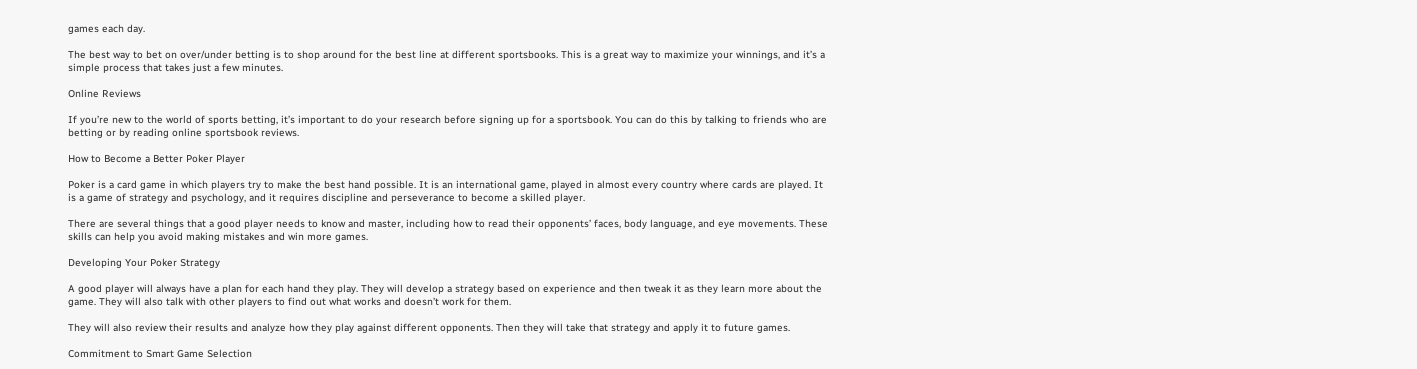games each day.

The best way to bet on over/under betting is to shop around for the best line at different sportsbooks. This is a great way to maximize your winnings, and it’s a simple process that takes just a few minutes.

Online Reviews

If you’re new to the world of sports betting, it’s important to do your research before signing up for a sportsbook. You can do this by talking to friends who are betting or by reading online sportsbook reviews.

How to Become a Better Poker Player

Poker is a card game in which players try to make the best hand possible. It is an international game, played in almost every country where cards are played. It is a game of strategy and psychology, and it requires discipline and perseverance to become a skilled player.

There are several things that a good player needs to know and master, including how to read their opponents’ faces, body language, and eye movements. These skills can help you avoid making mistakes and win more games.

Developing Your Poker Strategy

A good player will always have a plan for each hand they play. They will develop a strategy based on experience and then tweak it as they learn more about the game. They will also talk with other players to find out what works and doesn’t work for them.

They will also review their results and analyze how they play against different opponents. Then they will take that strategy and apply it to future games.

Commitment to Smart Game Selection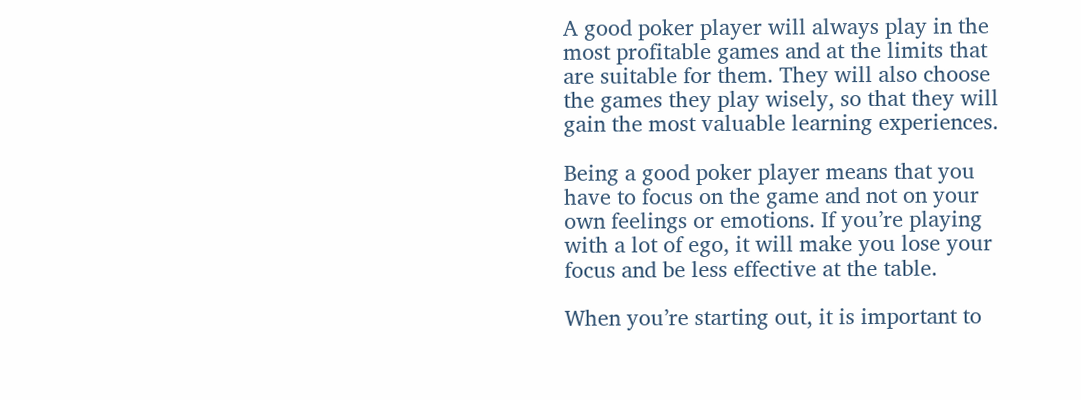A good poker player will always play in the most profitable games and at the limits that are suitable for them. They will also choose the games they play wisely, so that they will gain the most valuable learning experiences.

Being a good poker player means that you have to focus on the game and not on your own feelings or emotions. If you’re playing with a lot of ego, it will make you lose your focus and be less effective at the table.

When you’re starting out, it is important to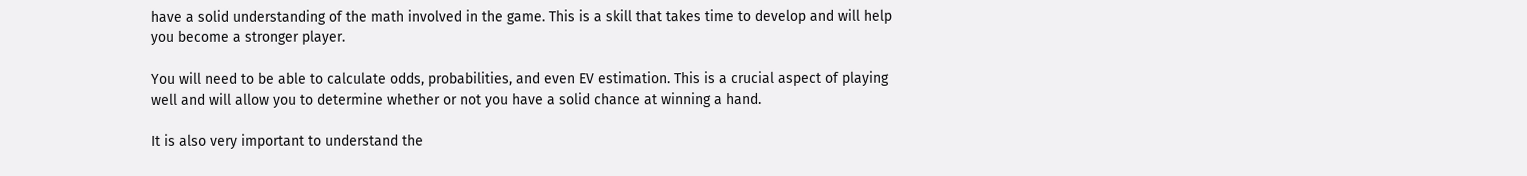have a solid understanding of the math involved in the game. This is a skill that takes time to develop and will help you become a stronger player.

You will need to be able to calculate odds, probabilities, and even EV estimation. This is a crucial aspect of playing well and will allow you to determine whether or not you have a solid chance at winning a hand.

It is also very important to understand the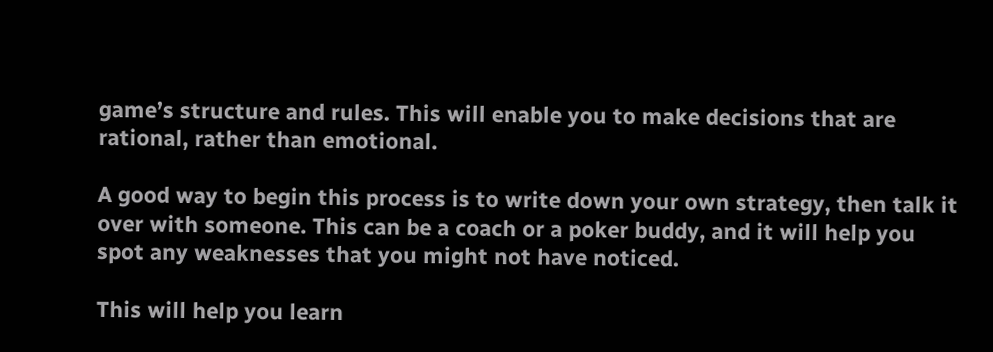game’s structure and rules. This will enable you to make decisions that are rational, rather than emotional.

A good way to begin this process is to write down your own strategy, then talk it over with someone. This can be a coach or a poker buddy, and it will help you spot any weaknesses that you might not have noticed.

This will help you learn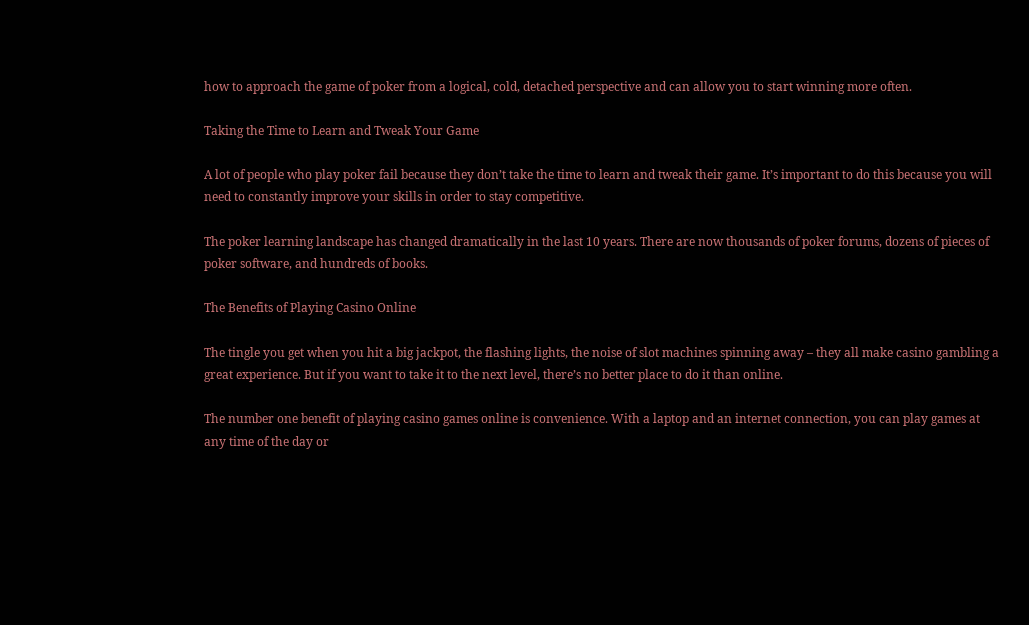how to approach the game of poker from a logical, cold, detached perspective and can allow you to start winning more often.

Taking the Time to Learn and Tweak Your Game

A lot of people who play poker fail because they don’t take the time to learn and tweak their game. It’s important to do this because you will need to constantly improve your skills in order to stay competitive.

The poker learning landscape has changed dramatically in the last 10 years. There are now thousands of poker forums, dozens of pieces of poker software, and hundreds of books.

The Benefits of Playing Casino Online

The tingle you get when you hit a big jackpot, the flashing lights, the noise of slot machines spinning away – they all make casino gambling a great experience. But if you want to take it to the next level, there’s no better place to do it than online.

The number one benefit of playing casino games online is convenience. With a laptop and an internet connection, you can play games at any time of the day or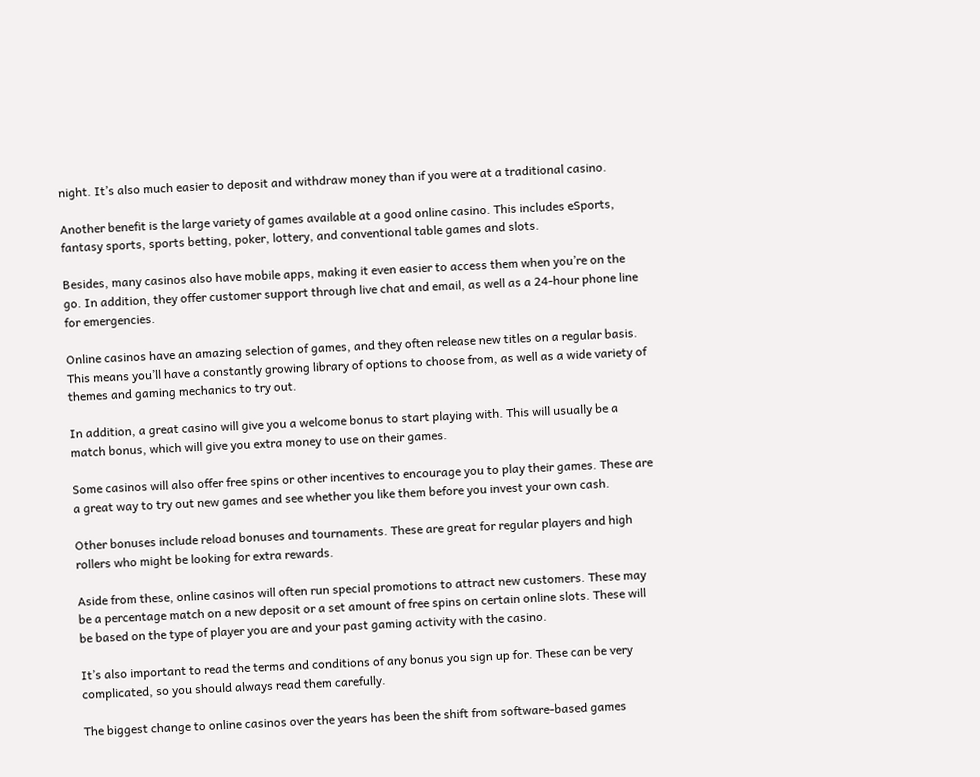night. It’s also much easier to deposit and withdraw money than if you were at a traditional casino.

Another benefit is the large variety of games available at a good online casino. This includes eSports, fantasy sports, sports betting, poker, lottery, and conventional table games and slots.

Besides, many casinos also have mobile apps, making it even easier to access them when you’re on the go. In addition, they offer customer support through live chat and email, as well as a 24-hour phone line for emergencies.

Online casinos have an amazing selection of games, and they often release new titles on a regular basis. This means you’ll have a constantly growing library of options to choose from, as well as a wide variety of themes and gaming mechanics to try out.

In addition, a great casino will give you a welcome bonus to start playing with. This will usually be a match bonus, which will give you extra money to use on their games.

Some casinos will also offer free spins or other incentives to encourage you to play their games. These are a great way to try out new games and see whether you like them before you invest your own cash.

Other bonuses include reload bonuses and tournaments. These are great for regular players and high rollers who might be looking for extra rewards.

Aside from these, online casinos will often run special promotions to attract new customers. These may be a percentage match on a new deposit or a set amount of free spins on certain online slots. These will be based on the type of player you are and your past gaming activity with the casino.

It’s also important to read the terms and conditions of any bonus you sign up for. These can be very complicated, so you should always read them carefully.

The biggest change to online casinos over the years has been the shift from software-based games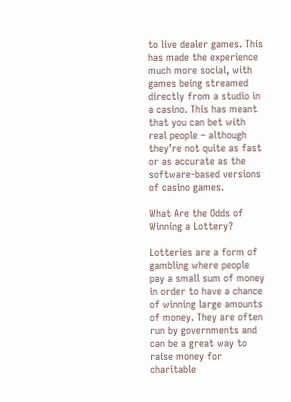to live dealer games. This has made the experience much more social, with games being streamed directly from a studio in a casino. This has meant that you can bet with real people – although they’re not quite as fast or as accurate as the software-based versions of casino games.

What Are the Odds of Winning a Lottery?

Lotteries are a form of gambling where people pay a small sum of money in order to have a chance of winning large amounts of money. They are often run by governments and can be a great way to raise money for charitable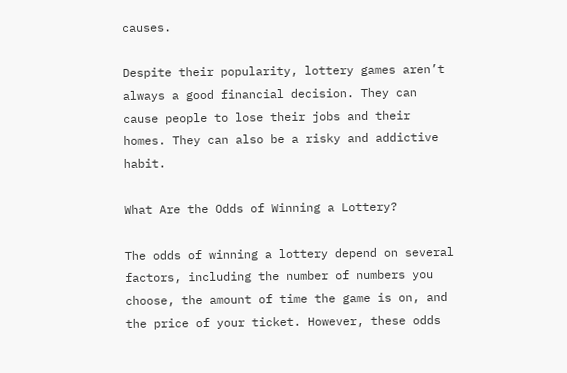causes.

Despite their popularity, lottery games aren’t always a good financial decision. They can cause people to lose their jobs and their homes. They can also be a risky and addictive habit.

What Are the Odds of Winning a Lottery?

The odds of winning a lottery depend on several factors, including the number of numbers you choose, the amount of time the game is on, and the price of your ticket. However, these odds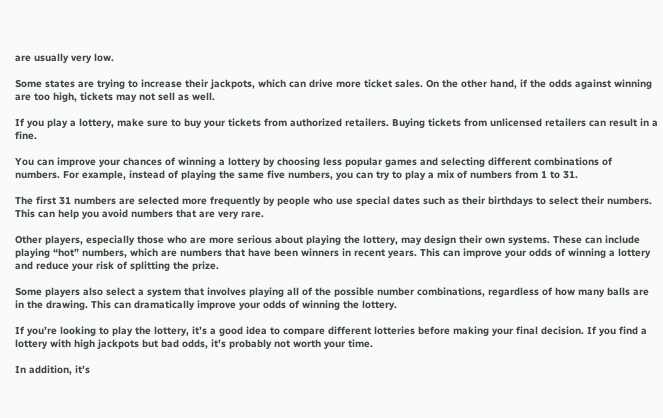are usually very low.

Some states are trying to increase their jackpots, which can drive more ticket sales. On the other hand, if the odds against winning are too high, tickets may not sell as well.

If you play a lottery, make sure to buy your tickets from authorized retailers. Buying tickets from unlicensed retailers can result in a fine.

You can improve your chances of winning a lottery by choosing less popular games and selecting different combinations of numbers. For example, instead of playing the same five numbers, you can try to play a mix of numbers from 1 to 31.

The first 31 numbers are selected more frequently by people who use special dates such as their birthdays to select their numbers. This can help you avoid numbers that are very rare.

Other players, especially those who are more serious about playing the lottery, may design their own systems. These can include playing “hot” numbers, which are numbers that have been winners in recent years. This can improve your odds of winning a lottery and reduce your risk of splitting the prize.

Some players also select a system that involves playing all of the possible number combinations, regardless of how many balls are in the drawing. This can dramatically improve your odds of winning the lottery.

If you’re looking to play the lottery, it’s a good idea to compare different lotteries before making your final decision. If you find a lottery with high jackpots but bad odds, it’s probably not worth your time.

In addition, it’s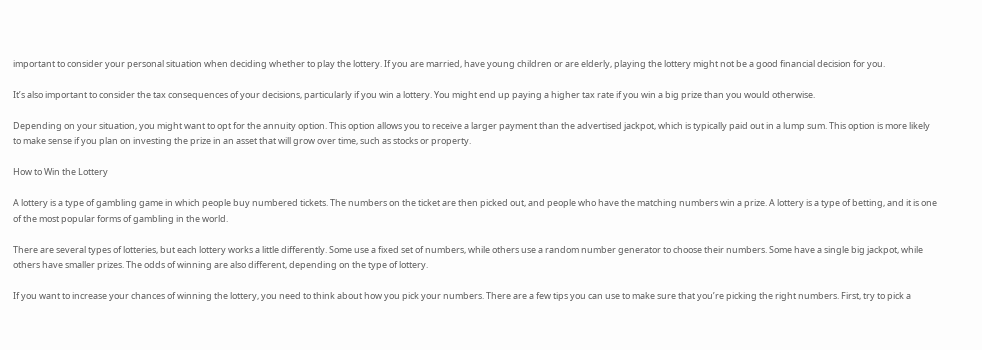important to consider your personal situation when deciding whether to play the lottery. If you are married, have young children or are elderly, playing the lottery might not be a good financial decision for you.

It’s also important to consider the tax consequences of your decisions, particularly if you win a lottery. You might end up paying a higher tax rate if you win a big prize than you would otherwise.

Depending on your situation, you might want to opt for the annuity option. This option allows you to receive a larger payment than the advertised jackpot, which is typically paid out in a lump sum. This option is more likely to make sense if you plan on investing the prize in an asset that will grow over time, such as stocks or property.

How to Win the Lottery

A lottery is a type of gambling game in which people buy numbered tickets. The numbers on the ticket are then picked out, and people who have the matching numbers win a prize. A lottery is a type of betting, and it is one of the most popular forms of gambling in the world.

There are several types of lotteries, but each lottery works a little differently. Some use a fixed set of numbers, while others use a random number generator to choose their numbers. Some have a single big jackpot, while others have smaller prizes. The odds of winning are also different, depending on the type of lottery.

If you want to increase your chances of winning the lottery, you need to think about how you pick your numbers. There are a few tips you can use to make sure that you’re picking the right numbers. First, try to pick a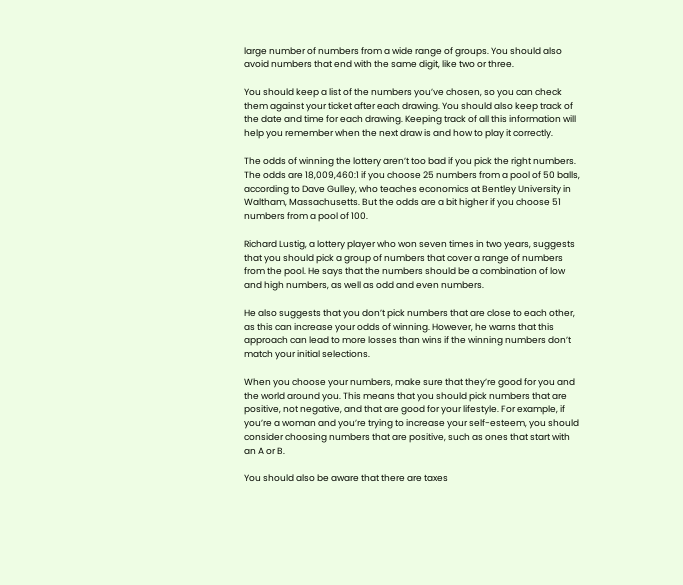large number of numbers from a wide range of groups. You should also avoid numbers that end with the same digit, like two or three.

You should keep a list of the numbers you’ve chosen, so you can check them against your ticket after each drawing. You should also keep track of the date and time for each drawing. Keeping track of all this information will help you remember when the next draw is and how to play it correctly.

The odds of winning the lottery aren’t too bad if you pick the right numbers. The odds are 18,009,460:1 if you choose 25 numbers from a pool of 50 balls, according to Dave Gulley, who teaches economics at Bentley University in Waltham, Massachusetts. But the odds are a bit higher if you choose 51 numbers from a pool of 100.

Richard Lustig, a lottery player who won seven times in two years, suggests that you should pick a group of numbers that cover a range of numbers from the pool. He says that the numbers should be a combination of low and high numbers, as well as odd and even numbers.

He also suggests that you don’t pick numbers that are close to each other, as this can increase your odds of winning. However, he warns that this approach can lead to more losses than wins if the winning numbers don’t match your initial selections.

When you choose your numbers, make sure that they’re good for you and the world around you. This means that you should pick numbers that are positive, not negative, and that are good for your lifestyle. For example, if you’re a woman and you’re trying to increase your self-esteem, you should consider choosing numbers that are positive, such as ones that start with an A or B.

You should also be aware that there are taxes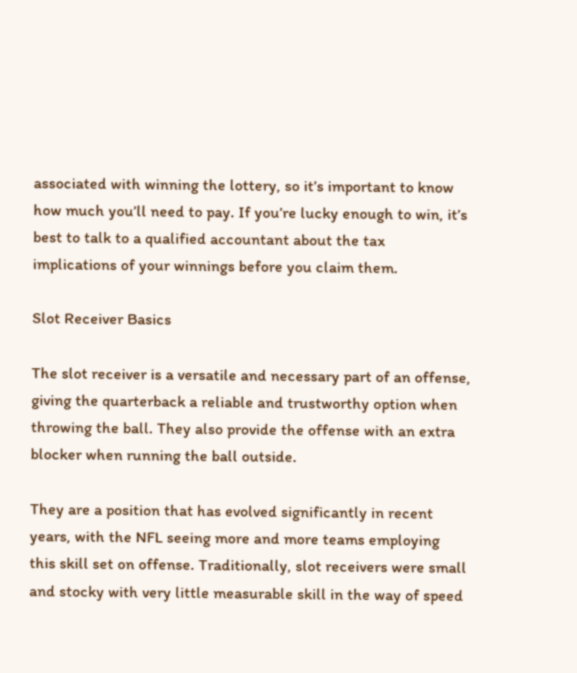associated with winning the lottery, so it’s important to know how much you’ll need to pay. If you’re lucky enough to win, it’s best to talk to a qualified accountant about the tax implications of your winnings before you claim them.

Slot Receiver Basics

The slot receiver is a versatile and necessary part of an offense, giving the quarterback a reliable and trustworthy option when throwing the ball. They also provide the offense with an extra blocker when running the ball outside.

They are a position that has evolved significantly in recent years, with the NFL seeing more and more teams employing this skill set on offense. Traditionally, slot receivers were small and stocky with very little measurable skill in the way of speed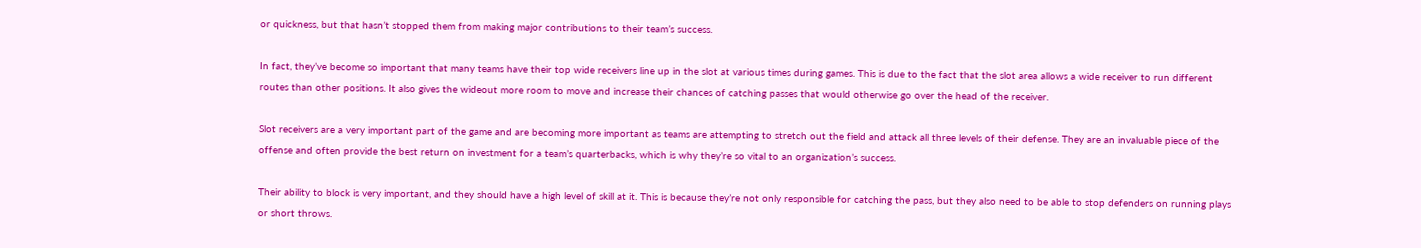or quickness, but that hasn’t stopped them from making major contributions to their team’s success.

In fact, they’ve become so important that many teams have their top wide receivers line up in the slot at various times during games. This is due to the fact that the slot area allows a wide receiver to run different routes than other positions. It also gives the wideout more room to move and increase their chances of catching passes that would otherwise go over the head of the receiver.

Slot receivers are a very important part of the game and are becoming more important as teams are attempting to stretch out the field and attack all three levels of their defense. They are an invaluable piece of the offense and often provide the best return on investment for a team’s quarterbacks, which is why they’re so vital to an organization’s success.

Their ability to block is very important, and they should have a high level of skill at it. This is because they’re not only responsible for catching the pass, but they also need to be able to stop defenders on running plays or short throws.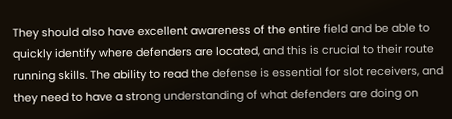They should also have excellent awareness of the entire field and be able to quickly identify where defenders are located, and this is crucial to their route running skills. The ability to read the defense is essential for slot receivers, and they need to have a strong understanding of what defenders are doing on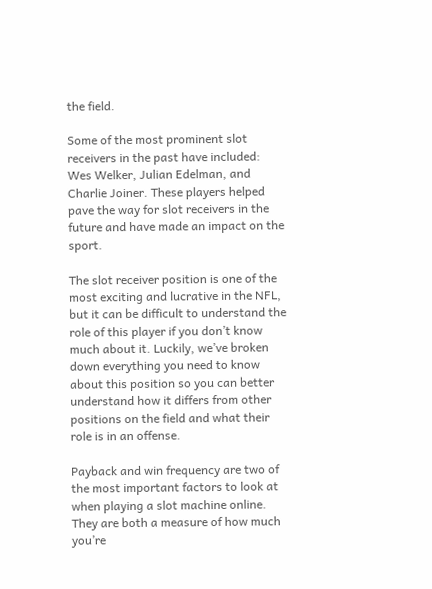the field.

Some of the most prominent slot receivers in the past have included: Wes Welker, Julian Edelman, and Charlie Joiner. These players helped pave the way for slot receivers in the future and have made an impact on the sport.

The slot receiver position is one of the most exciting and lucrative in the NFL, but it can be difficult to understand the role of this player if you don’t know much about it. Luckily, we’ve broken down everything you need to know about this position so you can better understand how it differs from other positions on the field and what their role is in an offense.

Payback and win frequency are two of the most important factors to look at when playing a slot machine online. They are both a measure of how much you’re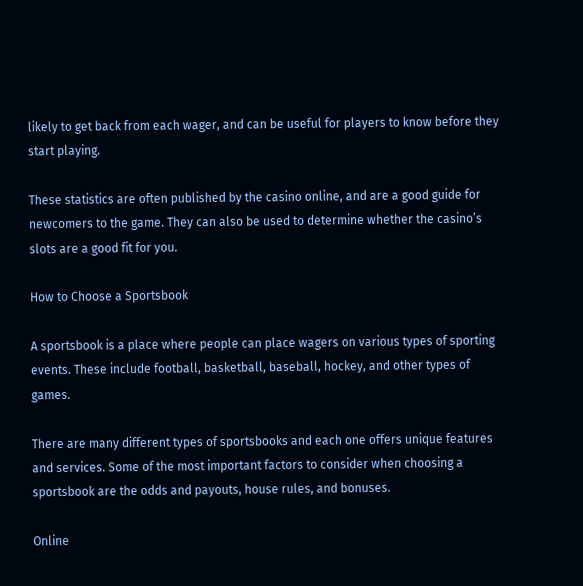likely to get back from each wager, and can be useful for players to know before they start playing.

These statistics are often published by the casino online, and are a good guide for newcomers to the game. They can also be used to determine whether the casino’s slots are a good fit for you.

How to Choose a Sportsbook

A sportsbook is a place where people can place wagers on various types of sporting events. These include football, basketball, baseball, hockey, and other types of games.

There are many different types of sportsbooks and each one offers unique features and services. Some of the most important factors to consider when choosing a sportsbook are the odds and payouts, house rules, and bonuses.

Online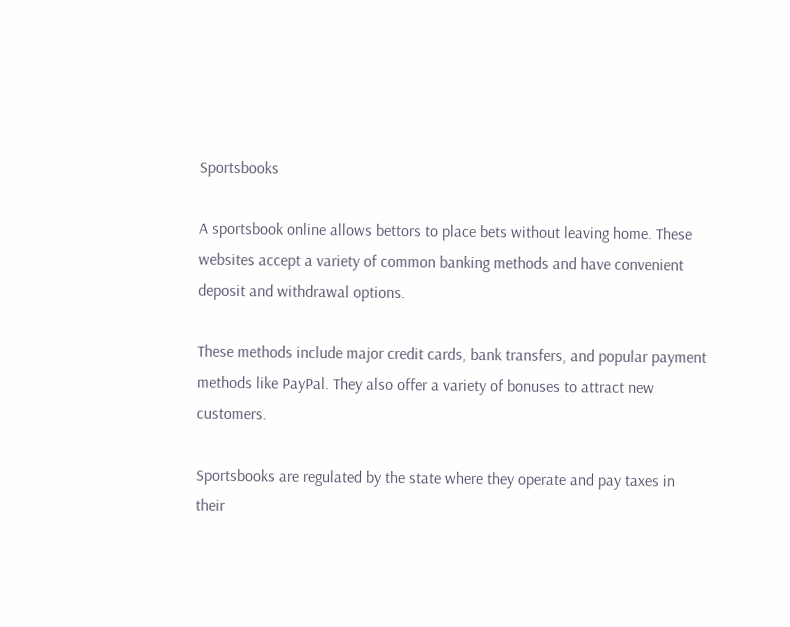Sportsbooks

A sportsbook online allows bettors to place bets without leaving home. These websites accept a variety of common banking methods and have convenient deposit and withdrawal options.

These methods include major credit cards, bank transfers, and popular payment methods like PayPal. They also offer a variety of bonuses to attract new customers.

Sportsbooks are regulated by the state where they operate and pay taxes in their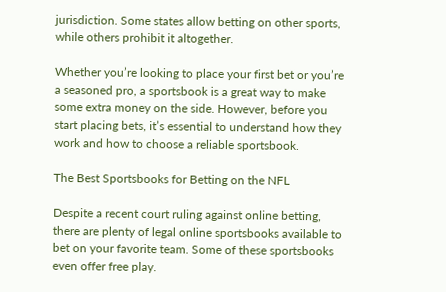jurisdiction. Some states allow betting on other sports, while others prohibit it altogether.

Whether you’re looking to place your first bet or you’re a seasoned pro, a sportsbook is a great way to make some extra money on the side. However, before you start placing bets, it’s essential to understand how they work and how to choose a reliable sportsbook.

The Best Sportsbooks for Betting on the NFL

Despite a recent court ruling against online betting, there are plenty of legal online sportsbooks available to bet on your favorite team. Some of these sportsbooks even offer free play.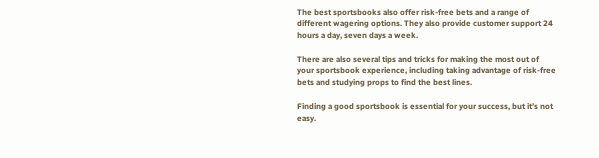The best sportsbooks also offer risk-free bets and a range of different wagering options. They also provide customer support 24 hours a day, seven days a week.

There are also several tips and tricks for making the most out of your sportsbook experience, including taking advantage of risk-free bets and studying props to find the best lines.

Finding a good sportsbook is essential for your success, but it’s not easy.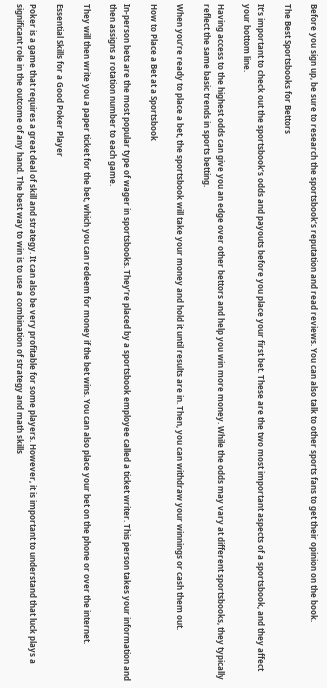Before you sign up, be sure to research the sportsbook’s reputation and read reviews. You can also talk to other sports fans to get their opinion on the book.

The Best Sportsbooks for Bettors

It’s important to check out the sportsbook’s odds and payouts before you place your first bet. These are the two most important aspects of a sportsbook, and they affect your bottom line.

Having access to the highest odds can give you an edge over other bettors and help you win more money. While the odds may vary at different sportsbooks, they typically reflect the same basic trends in sports betting.

When you’re ready to place a bet, the sportsbook will take your money and hold it until results are in. Then, you can withdraw your winnings or cash them out.

How to Place a Bet at a Sportsbook

In-person bets are the most popular type of wager in sportsbooks. They’re placed by a sportsbook employee called a ticket writer. This person takes your information and then assigns a rotation number to each game.

They will then write you a paper ticket for the bet, which you can redeem for money if the bet wins. You can also place your bet on the phone or over the internet.

Essential Skills for a Good Poker Player

Poker is a game that requires a great deal of skill and strategy. It can also be very profitable for some players. However, it is important to understand that luck plays a significant role in the outcome of any hand. The best way to win is to use a combination of strategy and math skills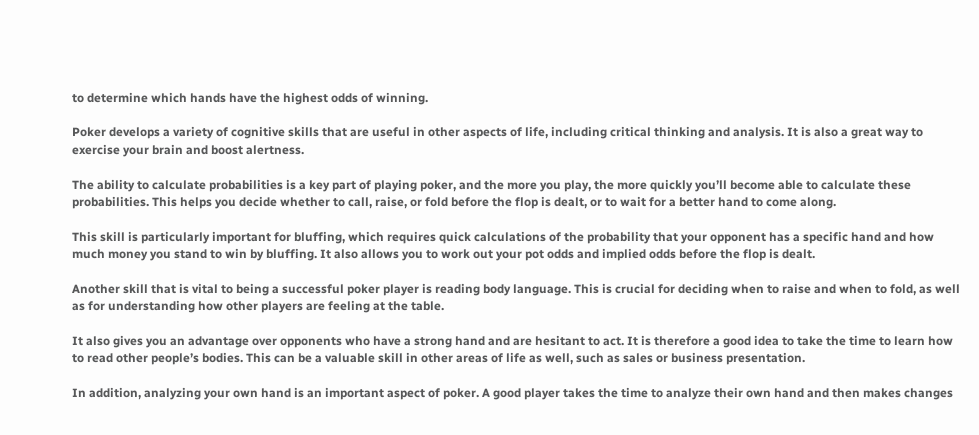to determine which hands have the highest odds of winning.

Poker develops a variety of cognitive skills that are useful in other aspects of life, including critical thinking and analysis. It is also a great way to exercise your brain and boost alertness.

The ability to calculate probabilities is a key part of playing poker, and the more you play, the more quickly you’ll become able to calculate these probabilities. This helps you decide whether to call, raise, or fold before the flop is dealt, or to wait for a better hand to come along.

This skill is particularly important for bluffing, which requires quick calculations of the probability that your opponent has a specific hand and how much money you stand to win by bluffing. It also allows you to work out your pot odds and implied odds before the flop is dealt.

Another skill that is vital to being a successful poker player is reading body language. This is crucial for deciding when to raise and when to fold, as well as for understanding how other players are feeling at the table.

It also gives you an advantage over opponents who have a strong hand and are hesitant to act. It is therefore a good idea to take the time to learn how to read other people’s bodies. This can be a valuable skill in other areas of life as well, such as sales or business presentation.

In addition, analyzing your own hand is an important aspect of poker. A good player takes the time to analyze their own hand and then makes changes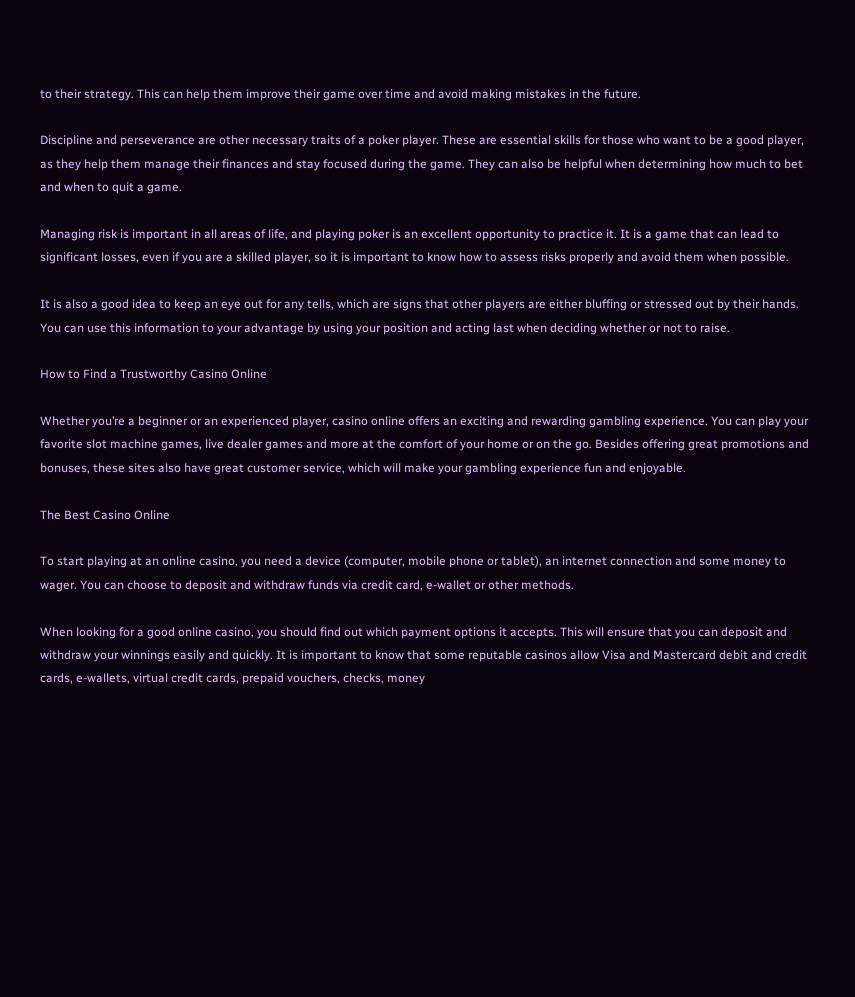to their strategy. This can help them improve their game over time and avoid making mistakes in the future.

Discipline and perseverance are other necessary traits of a poker player. These are essential skills for those who want to be a good player, as they help them manage their finances and stay focused during the game. They can also be helpful when determining how much to bet and when to quit a game.

Managing risk is important in all areas of life, and playing poker is an excellent opportunity to practice it. It is a game that can lead to significant losses, even if you are a skilled player, so it is important to know how to assess risks properly and avoid them when possible.

It is also a good idea to keep an eye out for any tells, which are signs that other players are either bluffing or stressed out by their hands. You can use this information to your advantage by using your position and acting last when deciding whether or not to raise.

How to Find a Trustworthy Casino Online

Whether you’re a beginner or an experienced player, casino online offers an exciting and rewarding gambling experience. You can play your favorite slot machine games, live dealer games and more at the comfort of your home or on the go. Besides offering great promotions and bonuses, these sites also have great customer service, which will make your gambling experience fun and enjoyable.

The Best Casino Online

To start playing at an online casino, you need a device (computer, mobile phone or tablet), an internet connection and some money to wager. You can choose to deposit and withdraw funds via credit card, e-wallet or other methods.

When looking for a good online casino, you should find out which payment options it accepts. This will ensure that you can deposit and withdraw your winnings easily and quickly. It is important to know that some reputable casinos allow Visa and Mastercard debit and credit cards, e-wallets, virtual credit cards, prepaid vouchers, checks, money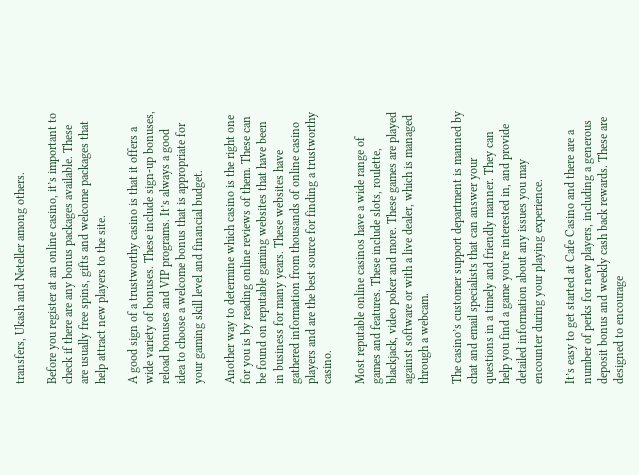transfers, Ukash and Neteller among others.

Before you register at an online casino, it’s important to check if there are any bonus packages available. These are usually free spins, gifts and welcome packages that help attract new players to the site.

A good sign of a trustworthy casino is that it offers a wide variety of bonuses. These include sign-up bonuses, reload bonuses and VIP programs. It’s always a good idea to choose a welcome bonus that is appropriate for your gaming skill level and financial budget.

Another way to determine which casino is the right one for you is by reading online reviews of them. These can be found on reputable gaming websites that have been in business for many years. These websites have gathered information from thousands of online casino players and are the best source for finding a trustworthy casino.

Most reputable online casinos have a wide range of games and features. These include slots, roulette, blackjack, video poker and more. These games are played against software or with a live dealer, which is managed through a webcam.

The casino’s customer support department is manned by chat and email specialists that can answer your questions in a timely and friendly manner. They can help you find a game you’re interested in, and provide detailed information about any issues you may encounter during your playing experience.

It’s easy to get started at Cafe Casino and there are a number of perks for new players, including a generous deposit bonus and weekly cash back rewards. These are designed to encourage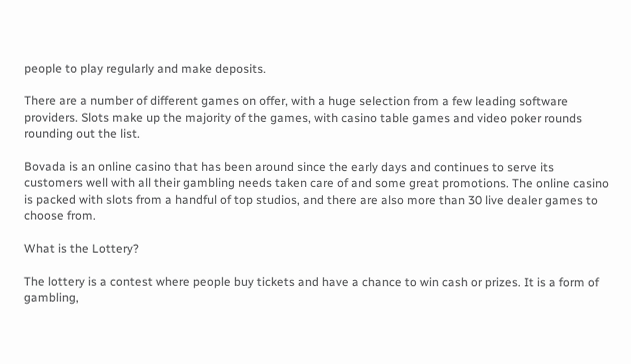people to play regularly and make deposits.

There are a number of different games on offer, with a huge selection from a few leading software providers. Slots make up the majority of the games, with casino table games and video poker rounds rounding out the list.

Bovada is an online casino that has been around since the early days and continues to serve its customers well with all their gambling needs taken care of and some great promotions. The online casino is packed with slots from a handful of top studios, and there are also more than 30 live dealer games to choose from.

What is the Lottery?

The lottery is a contest where people buy tickets and have a chance to win cash or prizes. It is a form of gambling,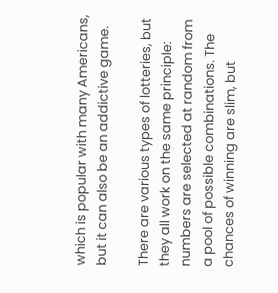which is popular with many Americans, but it can also be an addictive game.

There are various types of lotteries, but they all work on the same principle: numbers are selected at random from a pool of possible combinations. The chances of winning are slim, but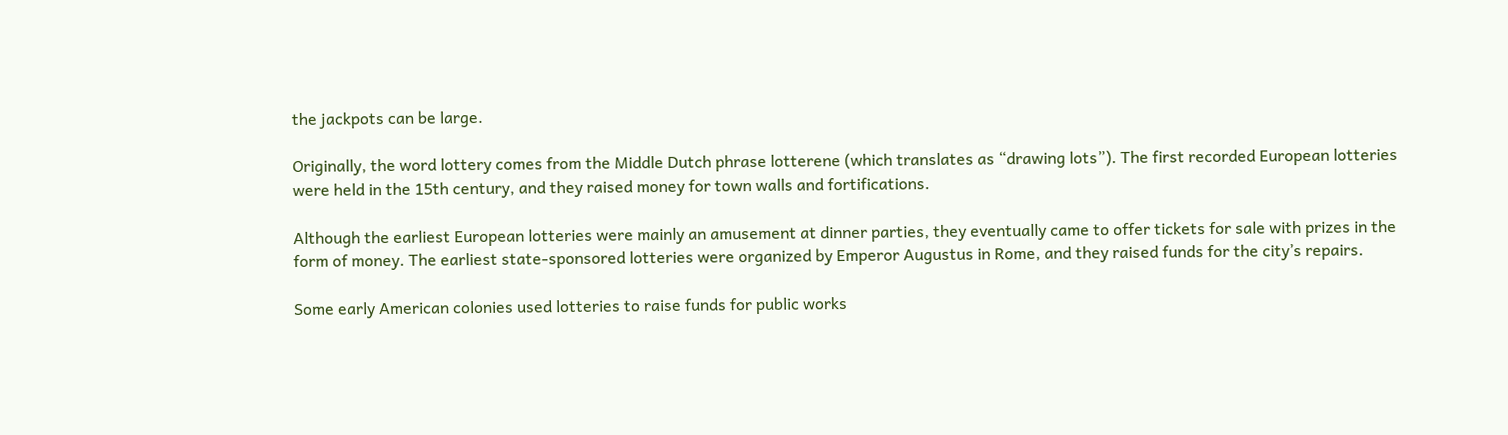the jackpots can be large.

Originally, the word lottery comes from the Middle Dutch phrase lotterene (which translates as “drawing lots”). The first recorded European lotteries were held in the 15th century, and they raised money for town walls and fortifications.

Although the earliest European lotteries were mainly an amusement at dinner parties, they eventually came to offer tickets for sale with prizes in the form of money. The earliest state-sponsored lotteries were organized by Emperor Augustus in Rome, and they raised funds for the city’s repairs.

Some early American colonies used lotteries to raise funds for public works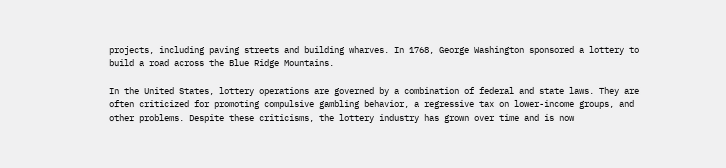projects, including paving streets and building wharves. In 1768, George Washington sponsored a lottery to build a road across the Blue Ridge Mountains.

In the United States, lottery operations are governed by a combination of federal and state laws. They are often criticized for promoting compulsive gambling behavior, a regressive tax on lower-income groups, and other problems. Despite these criticisms, the lottery industry has grown over time and is now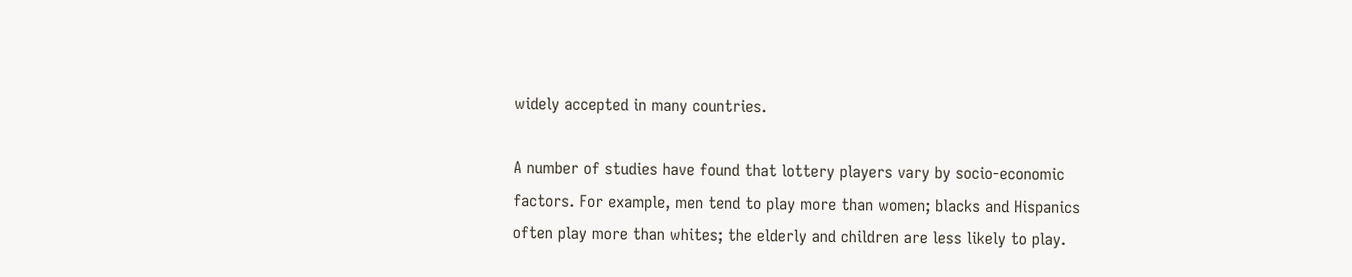widely accepted in many countries.

A number of studies have found that lottery players vary by socio-economic factors. For example, men tend to play more than women; blacks and Hispanics often play more than whites; the elderly and children are less likely to play.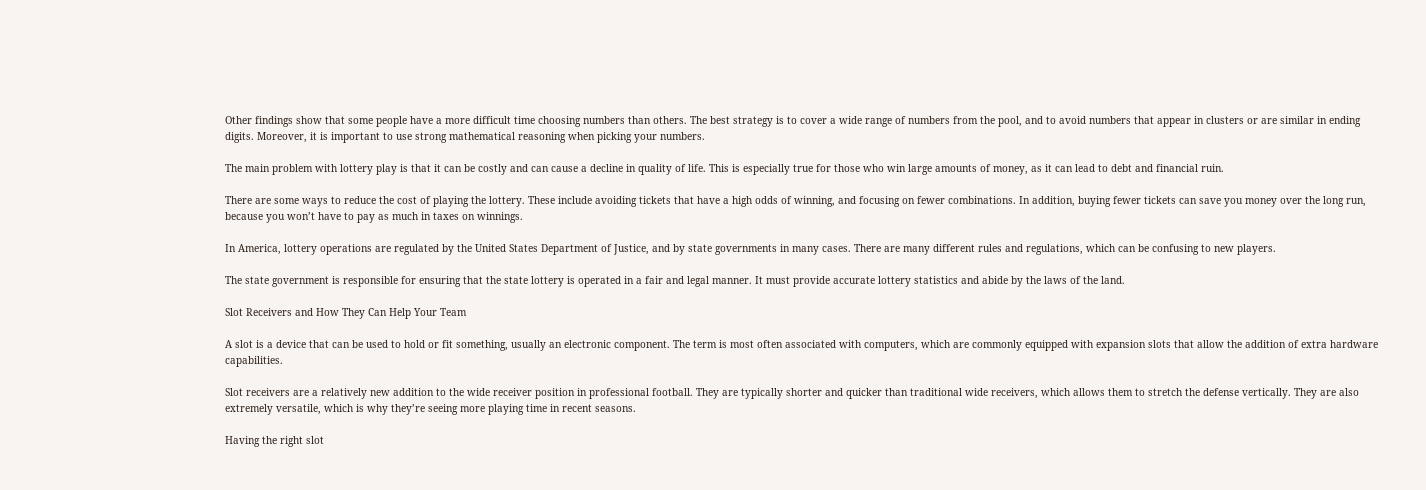Other findings show that some people have a more difficult time choosing numbers than others. The best strategy is to cover a wide range of numbers from the pool, and to avoid numbers that appear in clusters or are similar in ending digits. Moreover, it is important to use strong mathematical reasoning when picking your numbers.

The main problem with lottery play is that it can be costly and can cause a decline in quality of life. This is especially true for those who win large amounts of money, as it can lead to debt and financial ruin.

There are some ways to reduce the cost of playing the lottery. These include avoiding tickets that have a high odds of winning, and focusing on fewer combinations. In addition, buying fewer tickets can save you money over the long run, because you won’t have to pay as much in taxes on winnings.

In America, lottery operations are regulated by the United States Department of Justice, and by state governments in many cases. There are many different rules and regulations, which can be confusing to new players.

The state government is responsible for ensuring that the state lottery is operated in a fair and legal manner. It must provide accurate lottery statistics and abide by the laws of the land.

Slot Receivers and How They Can Help Your Team

A slot is a device that can be used to hold or fit something, usually an electronic component. The term is most often associated with computers, which are commonly equipped with expansion slots that allow the addition of extra hardware capabilities.

Slot receivers are a relatively new addition to the wide receiver position in professional football. They are typically shorter and quicker than traditional wide receivers, which allows them to stretch the defense vertically. They are also extremely versatile, which is why they’re seeing more playing time in recent seasons.

Having the right slot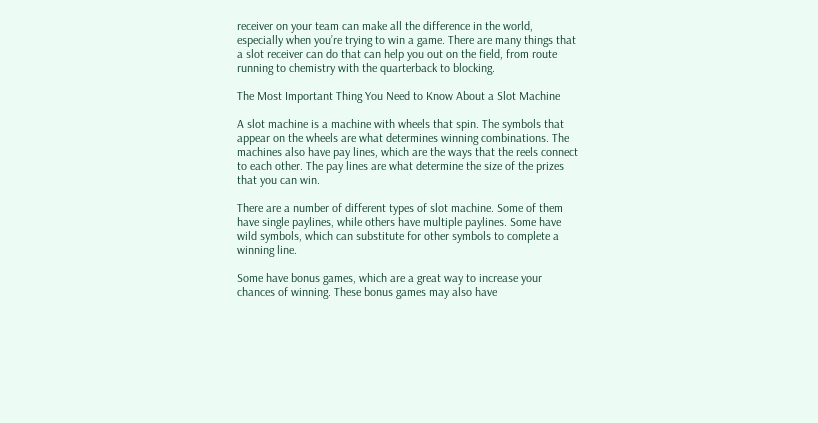receiver on your team can make all the difference in the world, especially when you’re trying to win a game. There are many things that a slot receiver can do that can help you out on the field, from route running to chemistry with the quarterback to blocking.

The Most Important Thing You Need to Know About a Slot Machine

A slot machine is a machine with wheels that spin. The symbols that appear on the wheels are what determines winning combinations. The machines also have pay lines, which are the ways that the reels connect to each other. The pay lines are what determine the size of the prizes that you can win.

There are a number of different types of slot machine. Some of them have single paylines, while others have multiple paylines. Some have wild symbols, which can substitute for other symbols to complete a winning line.

Some have bonus games, which are a great way to increase your chances of winning. These bonus games may also have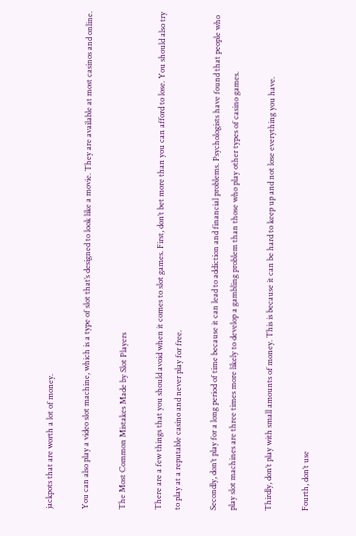jackpots that are worth a lot of money.

You can also play a video slot machine, which is a type of slot that’s designed to look like a movie. They are available at most casinos and online.

The Most Common Mistakes Made by Slot Players

There are a few things that you should avoid when it comes to slot games. First, don’t bet more than you can afford to lose. You should also try to play at a reputable casino and never play for free.

Secondly, don’t play for a long period of time because it can lead to addiction and financial problems. Psychologists have found that people who play slot machines are three times more likely to develop a gambling problem than those who play other types of casino games.

Thirdly, don’t play with small amounts of money. This is because it can be hard to keep up and not lose everything you have.

Fourth, don’t use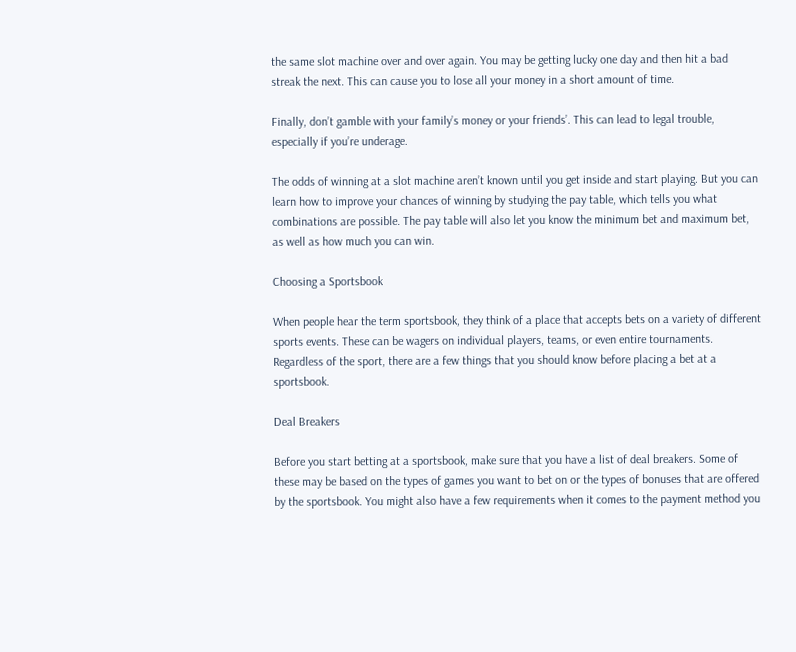the same slot machine over and over again. You may be getting lucky one day and then hit a bad streak the next. This can cause you to lose all your money in a short amount of time.

Finally, don’t gamble with your family’s money or your friends’. This can lead to legal trouble, especially if you’re underage.

The odds of winning at a slot machine aren’t known until you get inside and start playing. But you can learn how to improve your chances of winning by studying the pay table, which tells you what combinations are possible. The pay table will also let you know the minimum bet and maximum bet, as well as how much you can win.

Choosing a Sportsbook

When people hear the term sportsbook, they think of a place that accepts bets on a variety of different sports events. These can be wagers on individual players, teams, or even entire tournaments. Regardless of the sport, there are a few things that you should know before placing a bet at a sportsbook.

Deal Breakers

Before you start betting at a sportsbook, make sure that you have a list of deal breakers. Some of these may be based on the types of games you want to bet on or the types of bonuses that are offered by the sportsbook. You might also have a few requirements when it comes to the payment method you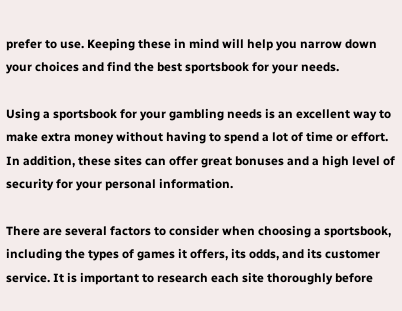prefer to use. Keeping these in mind will help you narrow down your choices and find the best sportsbook for your needs.

Using a sportsbook for your gambling needs is an excellent way to make extra money without having to spend a lot of time or effort. In addition, these sites can offer great bonuses and a high level of security for your personal information.

There are several factors to consider when choosing a sportsbook, including the types of games it offers, its odds, and its customer service. It is important to research each site thoroughly before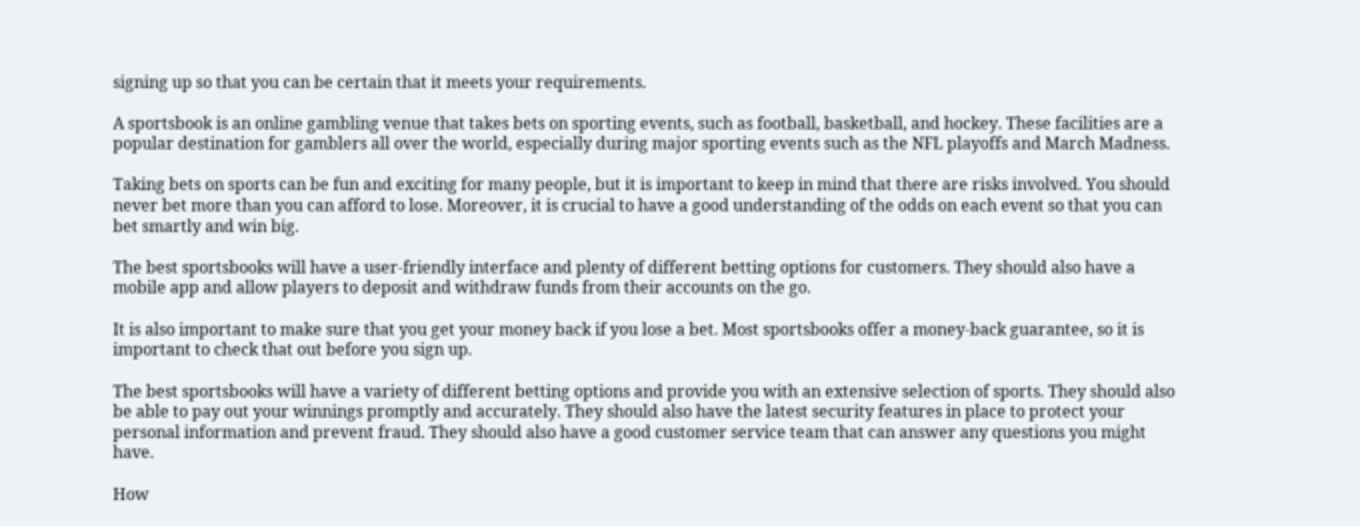signing up so that you can be certain that it meets your requirements.

A sportsbook is an online gambling venue that takes bets on sporting events, such as football, basketball, and hockey. These facilities are a popular destination for gamblers all over the world, especially during major sporting events such as the NFL playoffs and March Madness.

Taking bets on sports can be fun and exciting for many people, but it is important to keep in mind that there are risks involved. You should never bet more than you can afford to lose. Moreover, it is crucial to have a good understanding of the odds on each event so that you can bet smartly and win big.

The best sportsbooks will have a user-friendly interface and plenty of different betting options for customers. They should also have a mobile app and allow players to deposit and withdraw funds from their accounts on the go.

It is also important to make sure that you get your money back if you lose a bet. Most sportsbooks offer a money-back guarantee, so it is important to check that out before you sign up.

The best sportsbooks will have a variety of different betting options and provide you with an extensive selection of sports. They should also be able to pay out your winnings promptly and accurately. They should also have the latest security features in place to protect your personal information and prevent fraud. They should also have a good customer service team that can answer any questions you might have.

How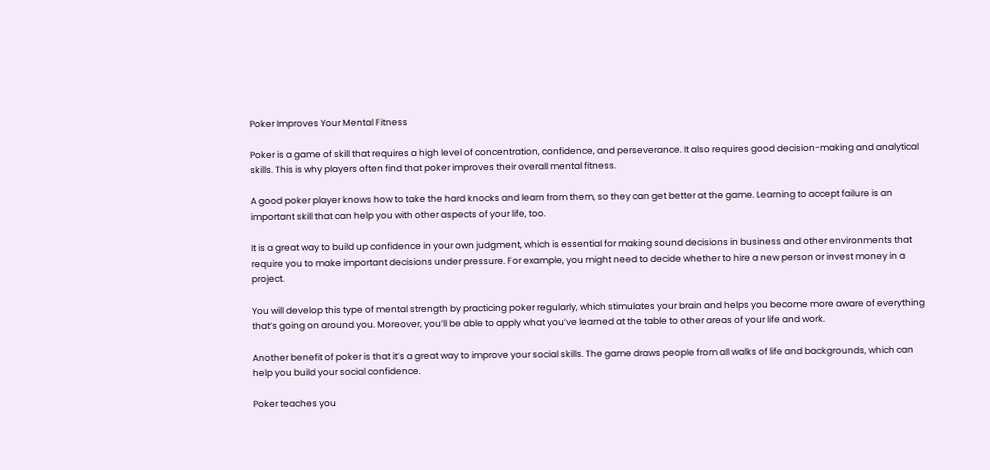Poker Improves Your Mental Fitness

Poker is a game of skill that requires a high level of concentration, confidence, and perseverance. It also requires good decision-making and analytical skills. This is why players often find that poker improves their overall mental fitness.

A good poker player knows how to take the hard knocks and learn from them, so they can get better at the game. Learning to accept failure is an important skill that can help you with other aspects of your life, too.

It is a great way to build up confidence in your own judgment, which is essential for making sound decisions in business and other environments that require you to make important decisions under pressure. For example, you might need to decide whether to hire a new person or invest money in a project.

You will develop this type of mental strength by practicing poker regularly, which stimulates your brain and helps you become more aware of everything that’s going on around you. Moreover, you’ll be able to apply what you’ve learned at the table to other areas of your life and work.

Another benefit of poker is that it’s a great way to improve your social skills. The game draws people from all walks of life and backgrounds, which can help you build your social confidence.

Poker teaches you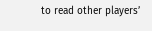to read other players’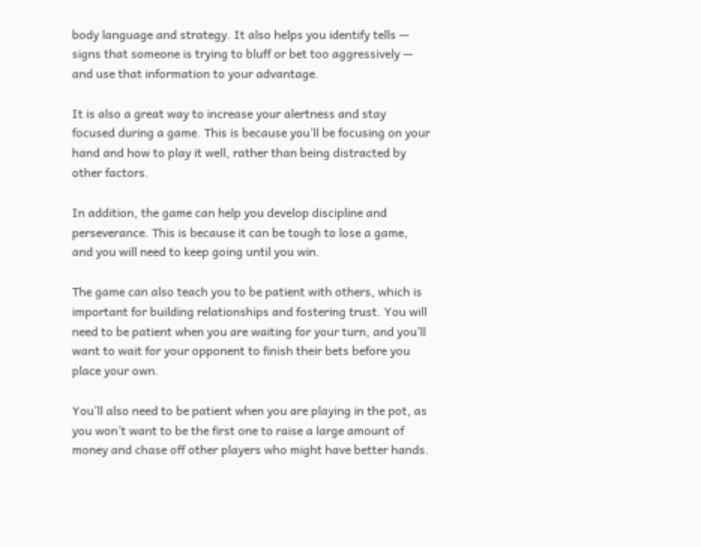body language and strategy. It also helps you identify tells — signs that someone is trying to bluff or bet too aggressively — and use that information to your advantage.

It is also a great way to increase your alertness and stay focused during a game. This is because you’ll be focusing on your hand and how to play it well, rather than being distracted by other factors.

In addition, the game can help you develop discipline and perseverance. This is because it can be tough to lose a game, and you will need to keep going until you win.

The game can also teach you to be patient with others, which is important for building relationships and fostering trust. You will need to be patient when you are waiting for your turn, and you’ll want to wait for your opponent to finish their bets before you place your own.

You’ll also need to be patient when you are playing in the pot, as you won’t want to be the first one to raise a large amount of money and chase off other players who might have better hands.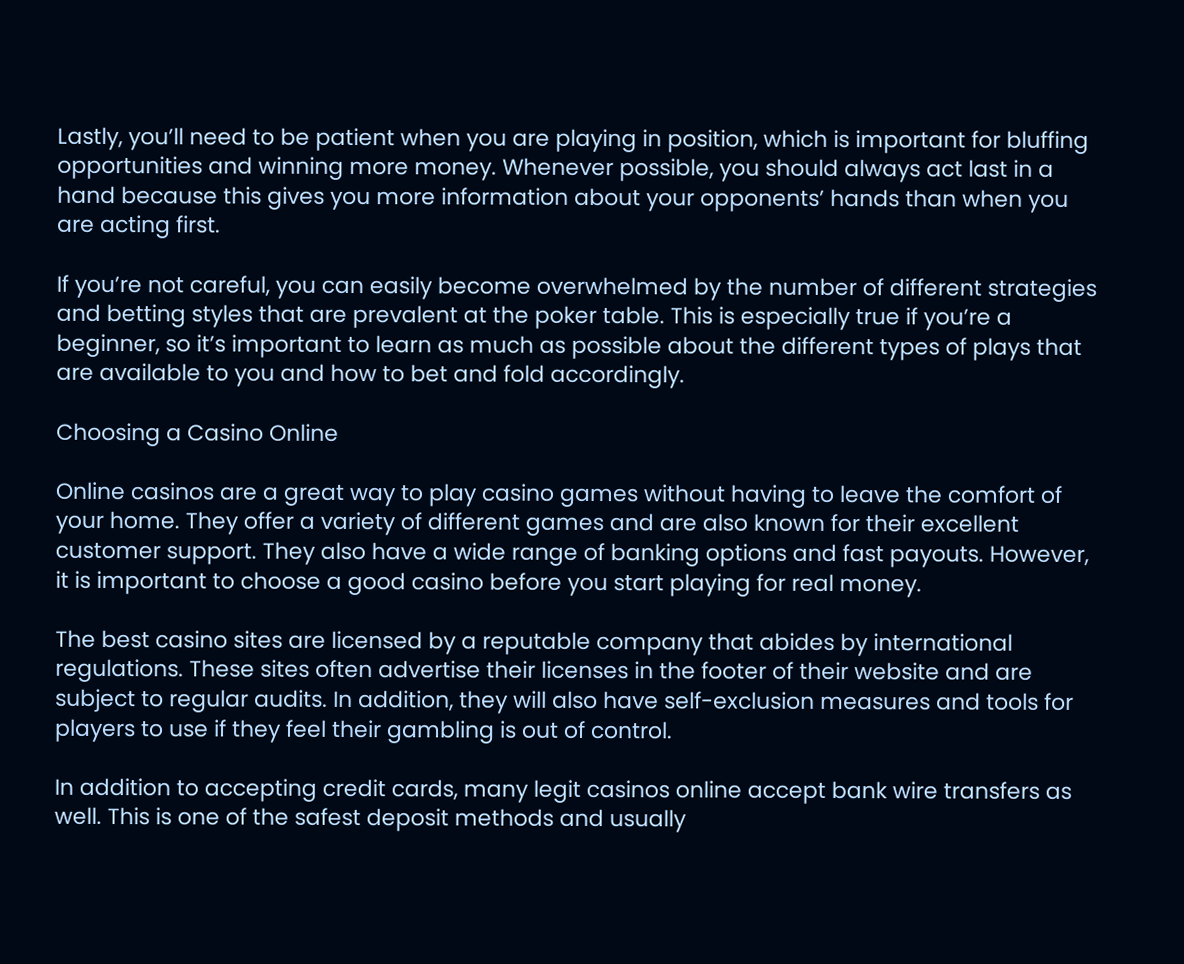Lastly, you’ll need to be patient when you are playing in position, which is important for bluffing opportunities and winning more money. Whenever possible, you should always act last in a hand because this gives you more information about your opponents’ hands than when you are acting first.

If you’re not careful, you can easily become overwhelmed by the number of different strategies and betting styles that are prevalent at the poker table. This is especially true if you’re a beginner, so it’s important to learn as much as possible about the different types of plays that are available to you and how to bet and fold accordingly.

Choosing a Casino Online

Online casinos are a great way to play casino games without having to leave the comfort of your home. They offer a variety of different games and are also known for their excellent customer support. They also have a wide range of banking options and fast payouts. However, it is important to choose a good casino before you start playing for real money.

The best casino sites are licensed by a reputable company that abides by international regulations. These sites often advertise their licenses in the footer of their website and are subject to regular audits. In addition, they will also have self-exclusion measures and tools for players to use if they feel their gambling is out of control.

In addition to accepting credit cards, many legit casinos online accept bank wire transfers as well. This is one of the safest deposit methods and usually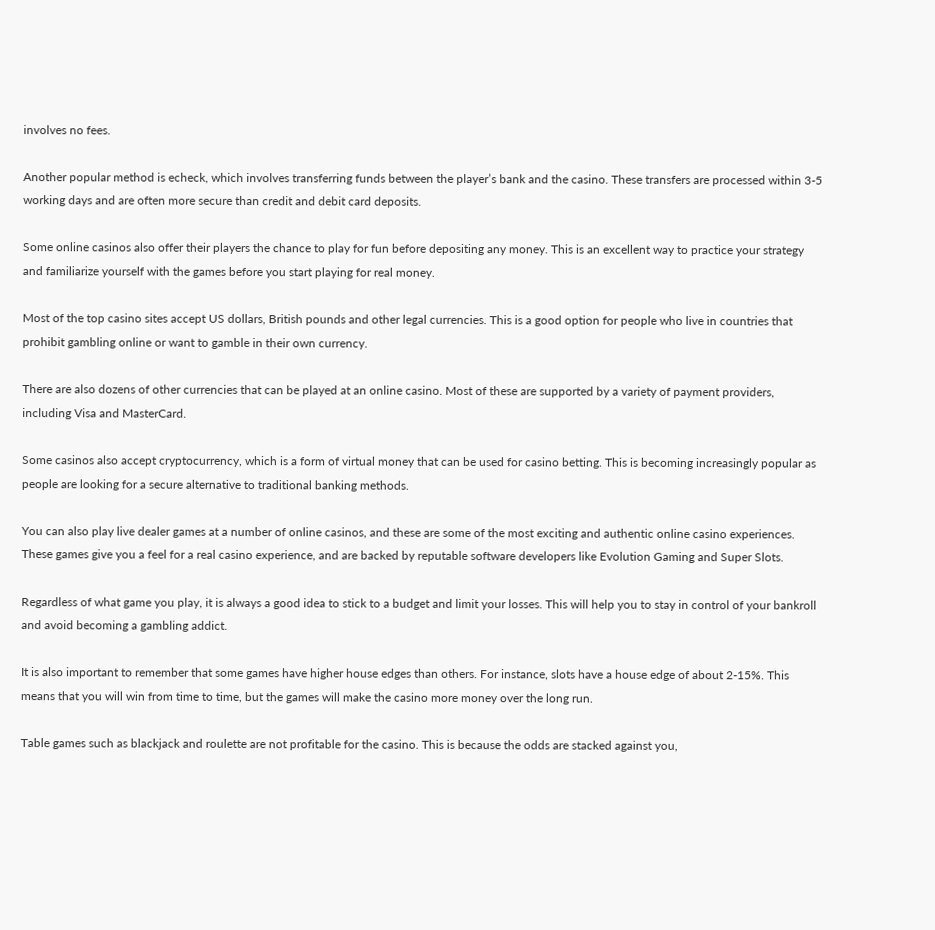involves no fees.

Another popular method is echeck, which involves transferring funds between the player’s bank and the casino. These transfers are processed within 3-5 working days and are often more secure than credit and debit card deposits.

Some online casinos also offer their players the chance to play for fun before depositing any money. This is an excellent way to practice your strategy and familiarize yourself with the games before you start playing for real money.

Most of the top casino sites accept US dollars, British pounds and other legal currencies. This is a good option for people who live in countries that prohibit gambling online or want to gamble in their own currency.

There are also dozens of other currencies that can be played at an online casino. Most of these are supported by a variety of payment providers, including Visa and MasterCard.

Some casinos also accept cryptocurrency, which is a form of virtual money that can be used for casino betting. This is becoming increasingly popular as people are looking for a secure alternative to traditional banking methods.

You can also play live dealer games at a number of online casinos, and these are some of the most exciting and authentic online casino experiences. These games give you a feel for a real casino experience, and are backed by reputable software developers like Evolution Gaming and Super Slots.

Regardless of what game you play, it is always a good idea to stick to a budget and limit your losses. This will help you to stay in control of your bankroll and avoid becoming a gambling addict.

It is also important to remember that some games have higher house edges than others. For instance, slots have a house edge of about 2-15%. This means that you will win from time to time, but the games will make the casino more money over the long run.

Table games such as blackjack and roulette are not profitable for the casino. This is because the odds are stacked against you,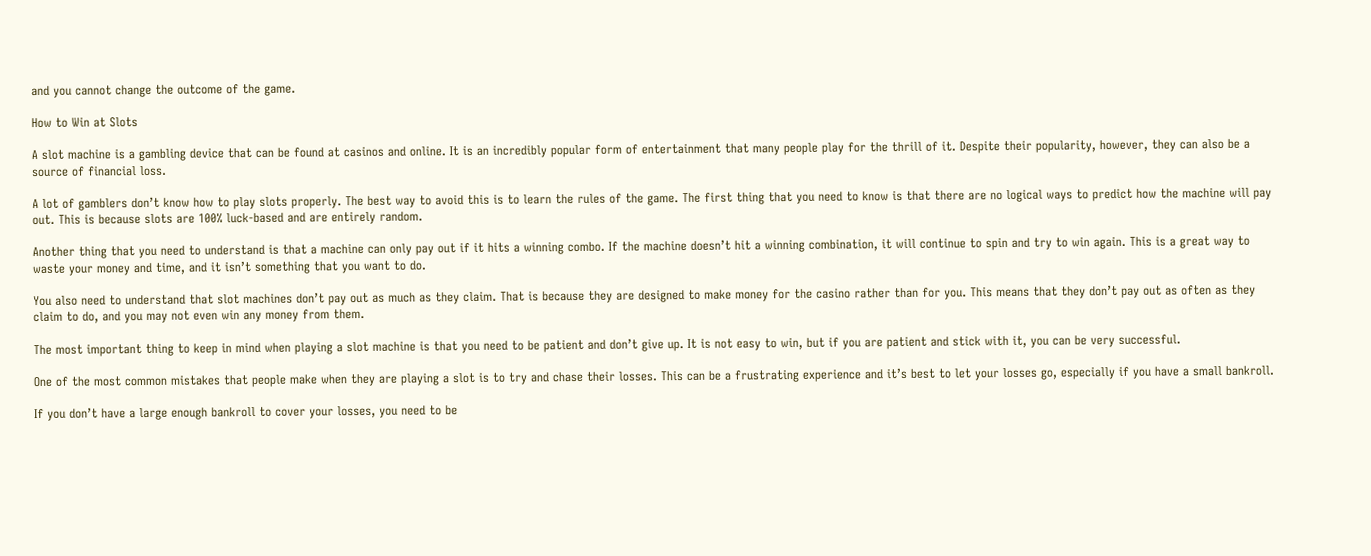and you cannot change the outcome of the game.

How to Win at Slots

A slot machine is a gambling device that can be found at casinos and online. It is an incredibly popular form of entertainment that many people play for the thrill of it. Despite their popularity, however, they can also be a source of financial loss.

A lot of gamblers don’t know how to play slots properly. The best way to avoid this is to learn the rules of the game. The first thing that you need to know is that there are no logical ways to predict how the machine will pay out. This is because slots are 100% luck-based and are entirely random.

Another thing that you need to understand is that a machine can only pay out if it hits a winning combo. If the machine doesn’t hit a winning combination, it will continue to spin and try to win again. This is a great way to waste your money and time, and it isn’t something that you want to do.

You also need to understand that slot machines don’t pay out as much as they claim. That is because they are designed to make money for the casino rather than for you. This means that they don’t pay out as often as they claim to do, and you may not even win any money from them.

The most important thing to keep in mind when playing a slot machine is that you need to be patient and don’t give up. It is not easy to win, but if you are patient and stick with it, you can be very successful.

One of the most common mistakes that people make when they are playing a slot is to try and chase their losses. This can be a frustrating experience and it’s best to let your losses go, especially if you have a small bankroll.

If you don’t have a large enough bankroll to cover your losses, you need to be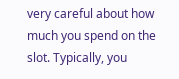very careful about how much you spend on the slot. Typically, you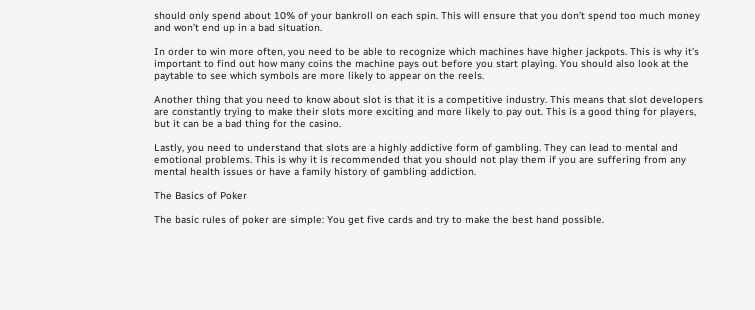should only spend about 10% of your bankroll on each spin. This will ensure that you don’t spend too much money and won’t end up in a bad situation.

In order to win more often, you need to be able to recognize which machines have higher jackpots. This is why it’s important to find out how many coins the machine pays out before you start playing. You should also look at the paytable to see which symbols are more likely to appear on the reels.

Another thing that you need to know about slot is that it is a competitive industry. This means that slot developers are constantly trying to make their slots more exciting and more likely to pay out. This is a good thing for players, but it can be a bad thing for the casino.

Lastly, you need to understand that slots are a highly addictive form of gambling. They can lead to mental and emotional problems. This is why it is recommended that you should not play them if you are suffering from any mental health issues or have a family history of gambling addiction.

The Basics of Poker

The basic rules of poker are simple: You get five cards and try to make the best hand possible.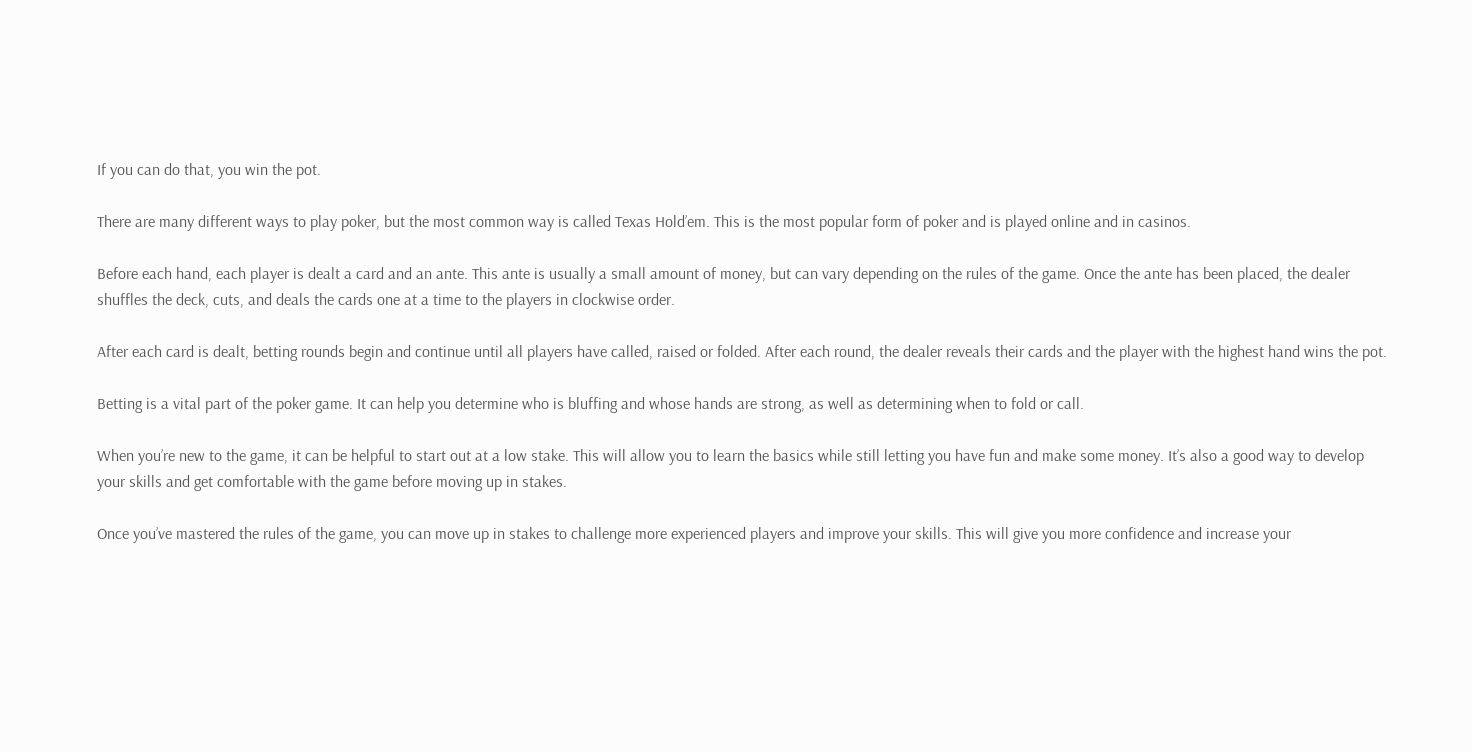If you can do that, you win the pot.

There are many different ways to play poker, but the most common way is called Texas Hold’em. This is the most popular form of poker and is played online and in casinos.

Before each hand, each player is dealt a card and an ante. This ante is usually a small amount of money, but can vary depending on the rules of the game. Once the ante has been placed, the dealer shuffles the deck, cuts, and deals the cards one at a time to the players in clockwise order.

After each card is dealt, betting rounds begin and continue until all players have called, raised or folded. After each round, the dealer reveals their cards and the player with the highest hand wins the pot.

Betting is a vital part of the poker game. It can help you determine who is bluffing and whose hands are strong, as well as determining when to fold or call.

When you’re new to the game, it can be helpful to start out at a low stake. This will allow you to learn the basics while still letting you have fun and make some money. It’s also a good way to develop your skills and get comfortable with the game before moving up in stakes.

Once you’ve mastered the rules of the game, you can move up in stakes to challenge more experienced players and improve your skills. This will give you more confidence and increase your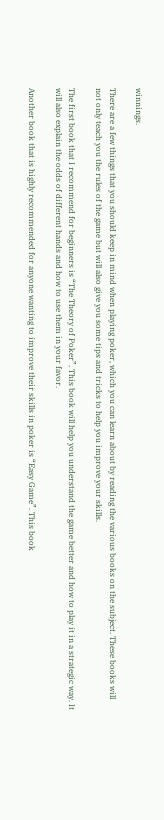winnings.

There are a few things that you should keep in mind when playing poker, which you can learn about by reading the various books on the subject. These books will not only teach you the rules of the game but will also give you some tips and tricks to help you improve your skills.

The first book that I recommend for beginners is “The Theory of Poker”. This book will help you understand the game better and how to play it in a strategic way. It will also explain the odds of different hands and how to use them in your favor.

Another book that is highly recommended for anyone wanting to improve their skills in poker is “Easy Game”. This book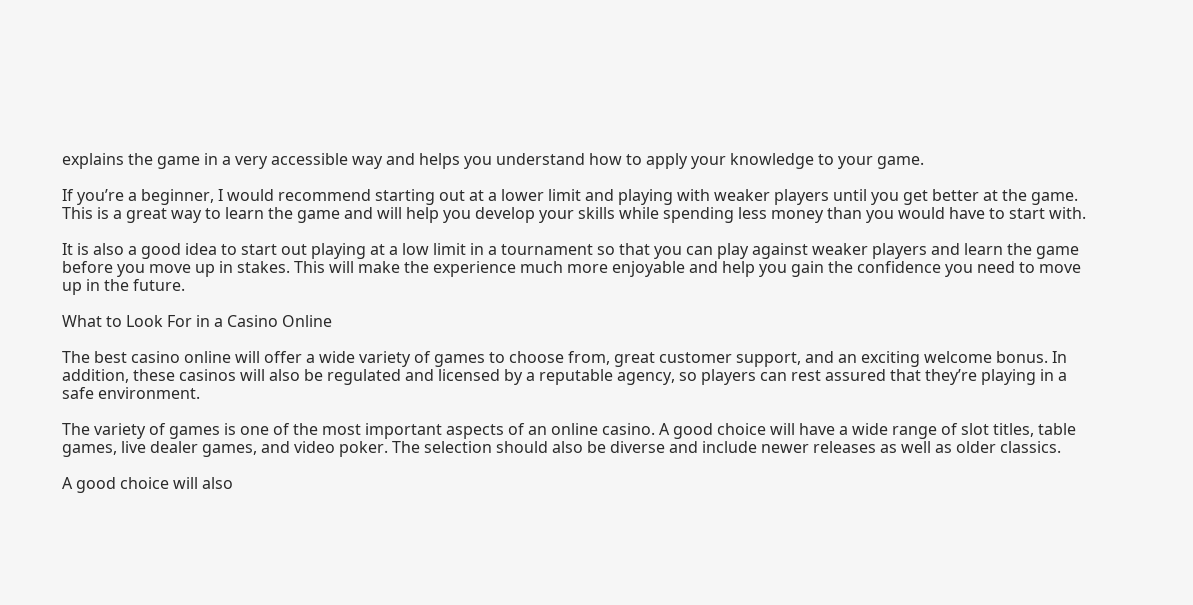explains the game in a very accessible way and helps you understand how to apply your knowledge to your game.

If you’re a beginner, I would recommend starting out at a lower limit and playing with weaker players until you get better at the game. This is a great way to learn the game and will help you develop your skills while spending less money than you would have to start with.

It is also a good idea to start out playing at a low limit in a tournament so that you can play against weaker players and learn the game before you move up in stakes. This will make the experience much more enjoyable and help you gain the confidence you need to move up in the future.

What to Look For in a Casino Online

The best casino online will offer a wide variety of games to choose from, great customer support, and an exciting welcome bonus. In addition, these casinos will also be regulated and licensed by a reputable agency, so players can rest assured that they’re playing in a safe environment.

The variety of games is one of the most important aspects of an online casino. A good choice will have a wide range of slot titles, table games, live dealer games, and video poker. The selection should also be diverse and include newer releases as well as older classics.

A good choice will also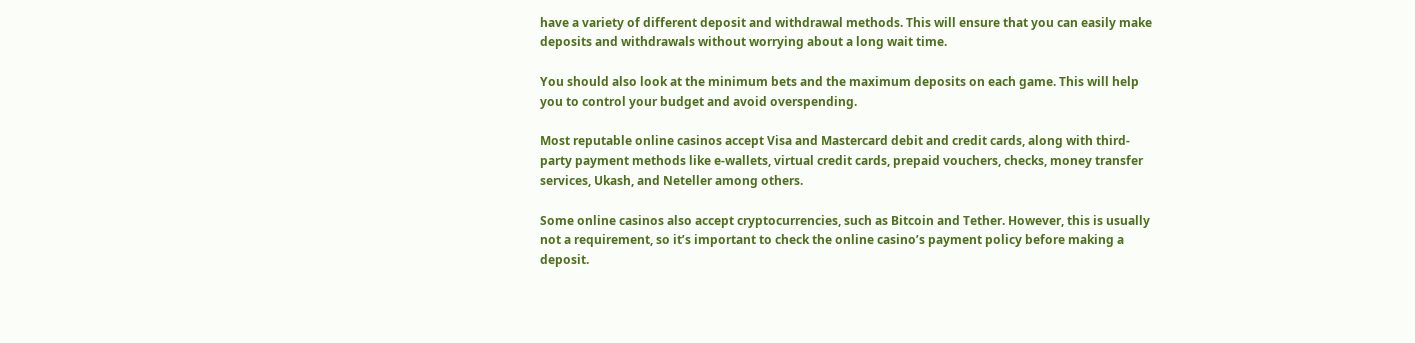have a variety of different deposit and withdrawal methods. This will ensure that you can easily make deposits and withdrawals without worrying about a long wait time.

You should also look at the minimum bets and the maximum deposits on each game. This will help you to control your budget and avoid overspending.

Most reputable online casinos accept Visa and Mastercard debit and credit cards, along with third-party payment methods like e-wallets, virtual credit cards, prepaid vouchers, checks, money transfer services, Ukash, and Neteller among others.

Some online casinos also accept cryptocurrencies, such as Bitcoin and Tether. However, this is usually not a requirement, so it’s important to check the online casino’s payment policy before making a deposit.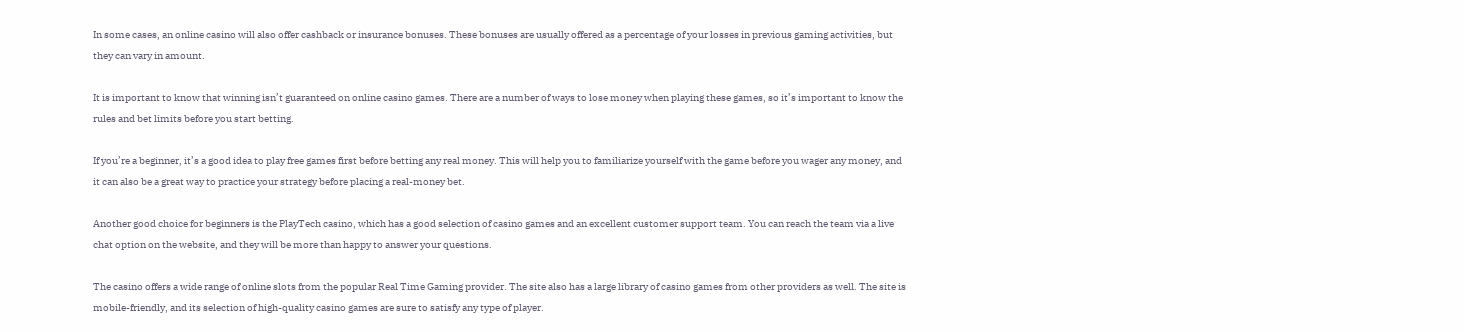In some cases, an online casino will also offer cashback or insurance bonuses. These bonuses are usually offered as a percentage of your losses in previous gaming activities, but they can vary in amount.

It is important to know that winning isn’t guaranteed on online casino games. There are a number of ways to lose money when playing these games, so it’s important to know the rules and bet limits before you start betting.

If you’re a beginner, it’s a good idea to play free games first before betting any real money. This will help you to familiarize yourself with the game before you wager any money, and it can also be a great way to practice your strategy before placing a real-money bet.

Another good choice for beginners is the PlayTech casino, which has a good selection of casino games and an excellent customer support team. You can reach the team via a live chat option on the website, and they will be more than happy to answer your questions.

The casino offers a wide range of online slots from the popular Real Time Gaming provider. The site also has a large library of casino games from other providers as well. The site is mobile-friendly, and its selection of high-quality casino games are sure to satisfy any type of player.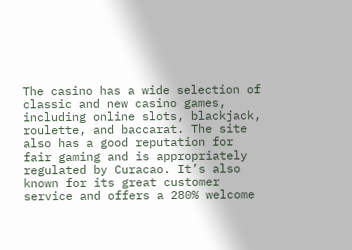The casino has a wide selection of classic and new casino games, including online slots, blackjack, roulette, and baccarat. The site also has a good reputation for fair gaming and is appropriately regulated by Curacao. It’s also known for its great customer service and offers a 280% welcome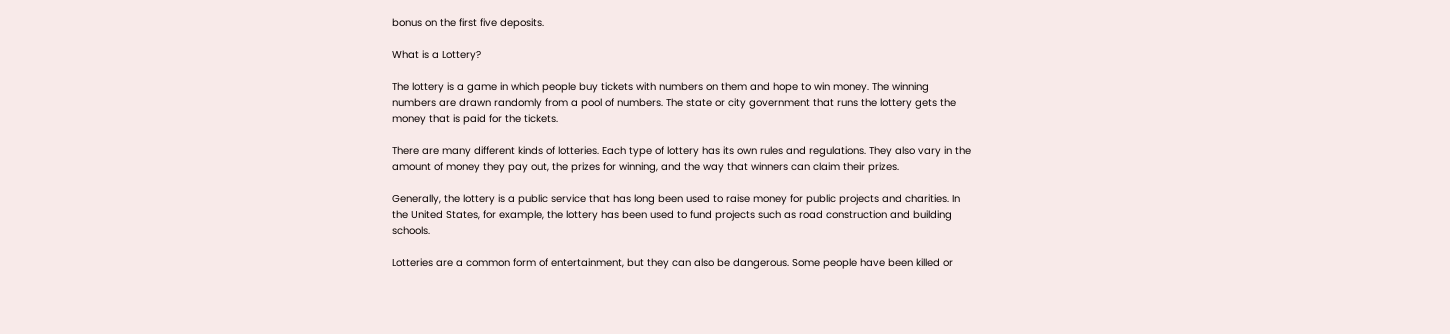bonus on the first five deposits.

What is a Lottery?

The lottery is a game in which people buy tickets with numbers on them and hope to win money. The winning numbers are drawn randomly from a pool of numbers. The state or city government that runs the lottery gets the money that is paid for the tickets.

There are many different kinds of lotteries. Each type of lottery has its own rules and regulations. They also vary in the amount of money they pay out, the prizes for winning, and the way that winners can claim their prizes.

Generally, the lottery is a public service that has long been used to raise money for public projects and charities. In the United States, for example, the lottery has been used to fund projects such as road construction and building schools.

Lotteries are a common form of entertainment, but they can also be dangerous. Some people have been killed or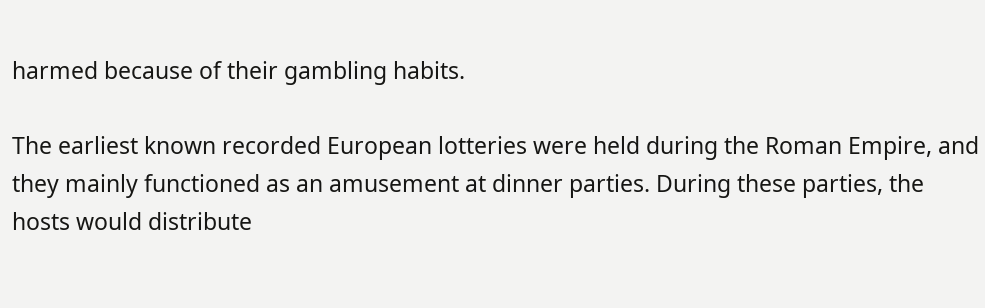harmed because of their gambling habits.

The earliest known recorded European lotteries were held during the Roman Empire, and they mainly functioned as an amusement at dinner parties. During these parties, the hosts would distribute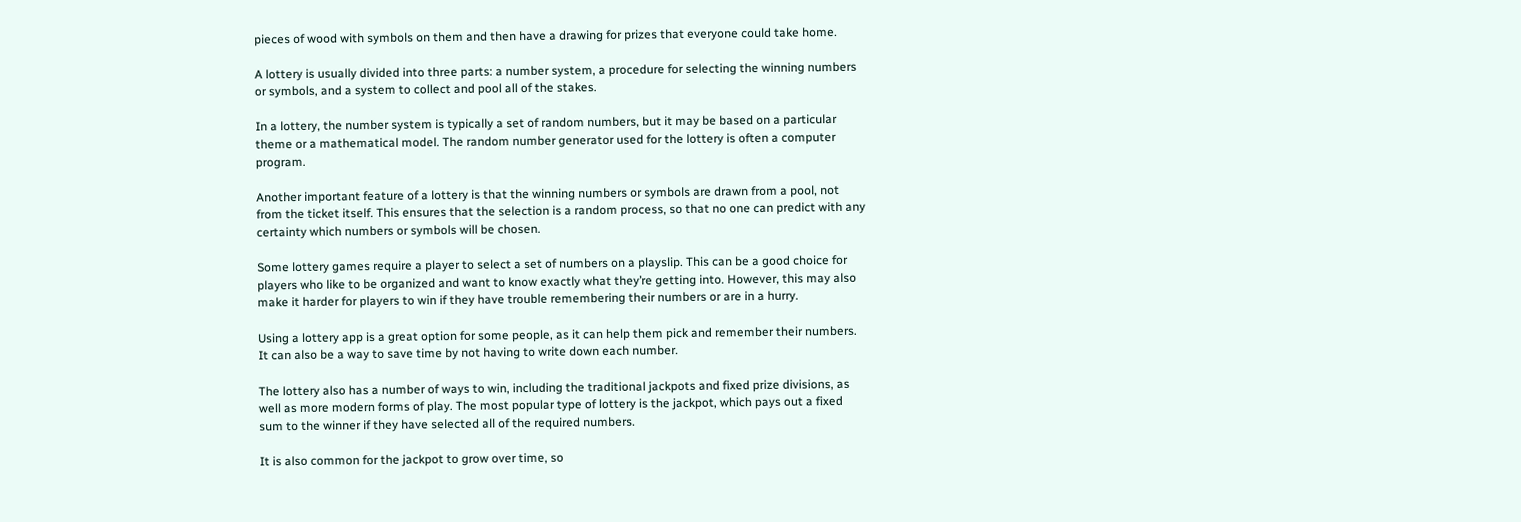pieces of wood with symbols on them and then have a drawing for prizes that everyone could take home.

A lottery is usually divided into three parts: a number system, a procedure for selecting the winning numbers or symbols, and a system to collect and pool all of the stakes.

In a lottery, the number system is typically a set of random numbers, but it may be based on a particular theme or a mathematical model. The random number generator used for the lottery is often a computer program.

Another important feature of a lottery is that the winning numbers or symbols are drawn from a pool, not from the ticket itself. This ensures that the selection is a random process, so that no one can predict with any certainty which numbers or symbols will be chosen.

Some lottery games require a player to select a set of numbers on a playslip. This can be a good choice for players who like to be organized and want to know exactly what they’re getting into. However, this may also make it harder for players to win if they have trouble remembering their numbers or are in a hurry.

Using a lottery app is a great option for some people, as it can help them pick and remember their numbers. It can also be a way to save time by not having to write down each number.

The lottery also has a number of ways to win, including the traditional jackpots and fixed prize divisions, as well as more modern forms of play. The most popular type of lottery is the jackpot, which pays out a fixed sum to the winner if they have selected all of the required numbers.

It is also common for the jackpot to grow over time, so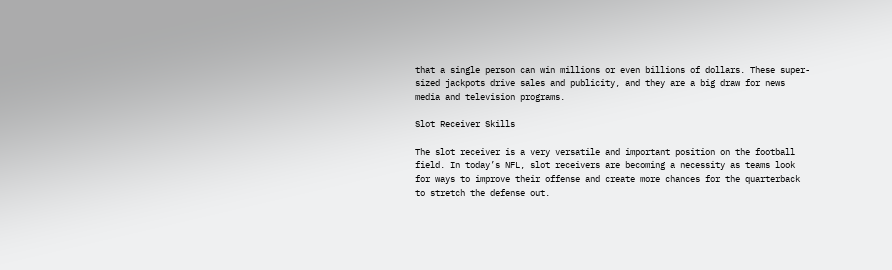that a single person can win millions or even billions of dollars. These super-sized jackpots drive sales and publicity, and they are a big draw for news media and television programs.

Slot Receiver Skills

The slot receiver is a very versatile and important position on the football field. In today’s NFL, slot receivers are becoming a necessity as teams look for ways to improve their offense and create more chances for the quarterback to stretch the defense out.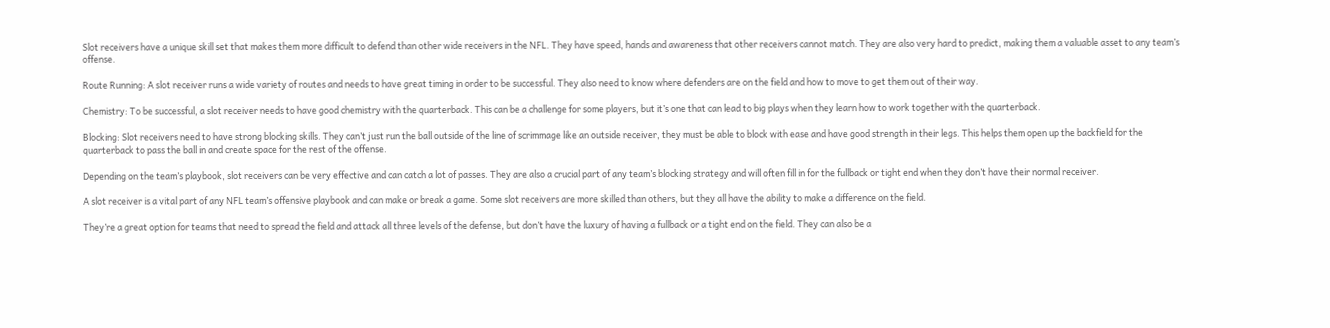Slot receivers have a unique skill set that makes them more difficult to defend than other wide receivers in the NFL. They have speed, hands and awareness that other receivers cannot match. They are also very hard to predict, making them a valuable asset to any team’s offense.

Route Running: A slot receiver runs a wide variety of routes and needs to have great timing in order to be successful. They also need to know where defenders are on the field and how to move to get them out of their way.

Chemistry: To be successful, a slot receiver needs to have good chemistry with the quarterback. This can be a challenge for some players, but it’s one that can lead to big plays when they learn how to work together with the quarterback.

Blocking: Slot receivers need to have strong blocking skills. They can’t just run the ball outside of the line of scrimmage like an outside receiver, they must be able to block with ease and have good strength in their legs. This helps them open up the backfield for the quarterback to pass the ball in and create space for the rest of the offense.

Depending on the team’s playbook, slot receivers can be very effective and can catch a lot of passes. They are also a crucial part of any team’s blocking strategy and will often fill in for the fullback or tight end when they don’t have their normal receiver.

A slot receiver is a vital part of any NFL team’s offensive playbook and can make or break a game. Some slot receivers are more skilled than others, but they all have the ability to make a difference on the field.

They’re a great option for teams that need to spread the field and attack all three levels of the defense, but don’t have the luxury of having a fullback or a tight end on the field. They can also be a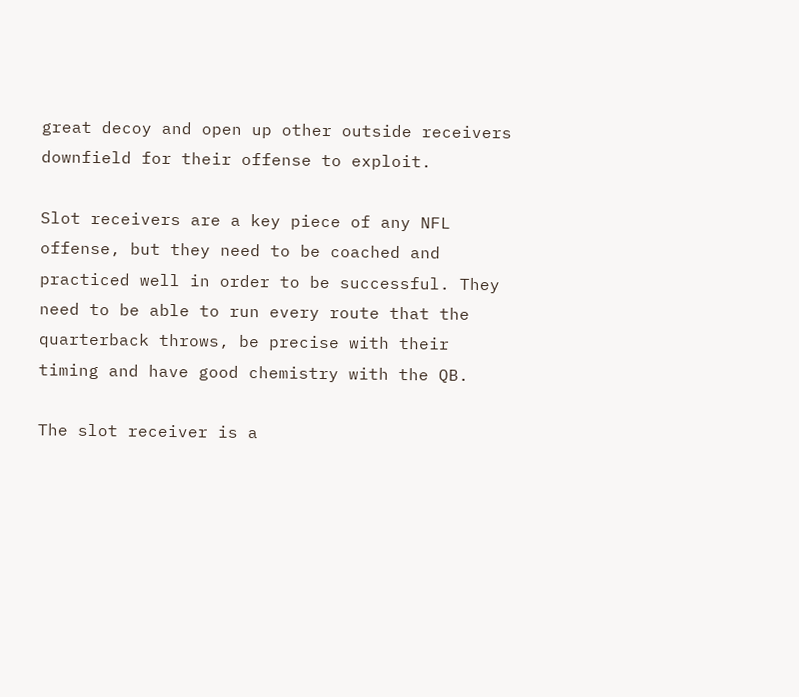great decoy and open up other outside receivers downfield for their offense to exploit.

Slot receivers are a key piece of any NFL offense, but they need to be coached and practiced well in order to be successful. They need to be able to run every route that the quarterback throws, be precise with their timing and have good chemistry with the QB.

The slot receiver is a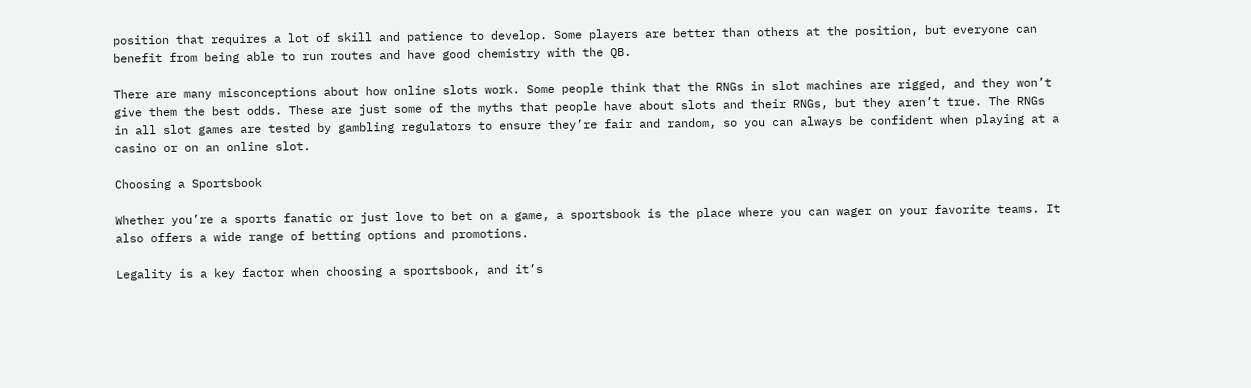position that requires a lot of skill and patience to develop. Some players are better than others at the position, but everyone can benefit from being able to run routes and have good chemistry with the QB.

There are many misconceptions about how online slots work. Some people think that the RNGs in slot machines are rigged, and they won’t give them the best odds. These are just some of the myths that people have about slots and their RNGs, but they aren’t true. The RNGs in all slot games are tested by gambling regulators to ensure they’re fair and random, so you can always be confident when playing at a casino or on an online slot.

Choosing a Sportsbook

Whether you’re a sports fanatic or just love to bet on a game, a sportsbook is the place where you can wager on your favorite teams. It also offers a wide range of betting options and promotions.

Legality is a key factor when choosing a sportsbook, and it’s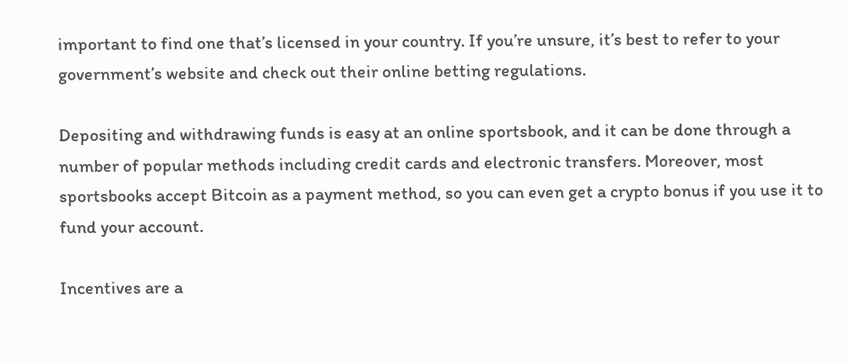important to find one that’s licensed in your country. If you’re unsure, it’s best to refer to your government’s website and check out their online betting regulations.

Depositing and withdrawing funds is easy at an online sportsbook, and it can be done through a number of popular methods including credit cards and electronic transfers. Moreover, most sportsbooks accept Bitcoin as a payment method, so you can even get a crypto bonus if you use it to fund your account.

Incentives are a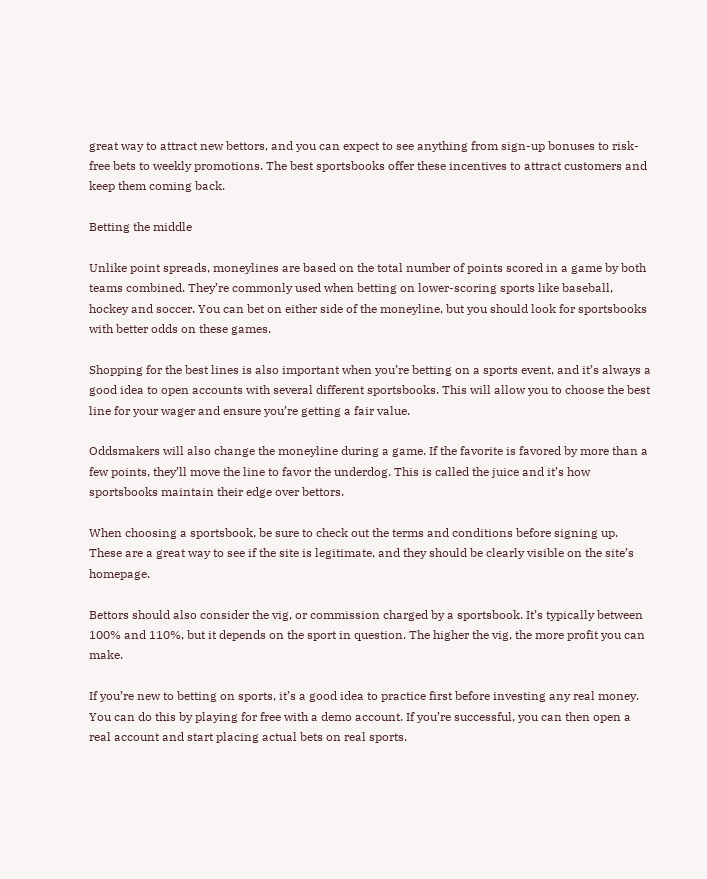great way to attract new bettors, and you can expect to see anything from sign-up bonuses to risk-free bets to weekly promotions. The best sportsbooks offer these incentives to attract customers and keep them coming back.

Betting the middle

Unlike point spreads, moneylines are based on the total number of points scored in a game by both teams combined. They’re commonly used when betting on lower-scoring sports like baseball, hockey and soccer. You can bet on either side of the moneyline, but you should look for sportsbooks with better odds on these games.

Shopping for the best lines is also important when you’re betting on a sports event, and it’s always a good idea to open accounts with several different sportsbooks. This will allow you to choose the best line for your wager and ensure you’re getting a fair value.

Oddsmakers will also change the moneyline during a game. If the favorite is favored by more than a few points, they’ll move the line to favor the underdog. This is called the juice and it’s how sportsbooks maintain their edge over bettors.

When choosing a sportsbook, be sure to check out the terms and conditions before signing up. These are a great way to see if the site is legitimate, and they should be clearly visible on the site’s homepage.

Bettors should also consider the vig, or commission charged by a sportsbook. It’s typically between 100% and 110%, but it depends on the sport in question. The higher the vig, the more profit you can make.

If you’re new to betting on sports, it’s a good idea to practice first before investing any real money. You can do this by playing for free with a demo account. If you’re successful, you can then open a real account and start placing actual bets on real sports.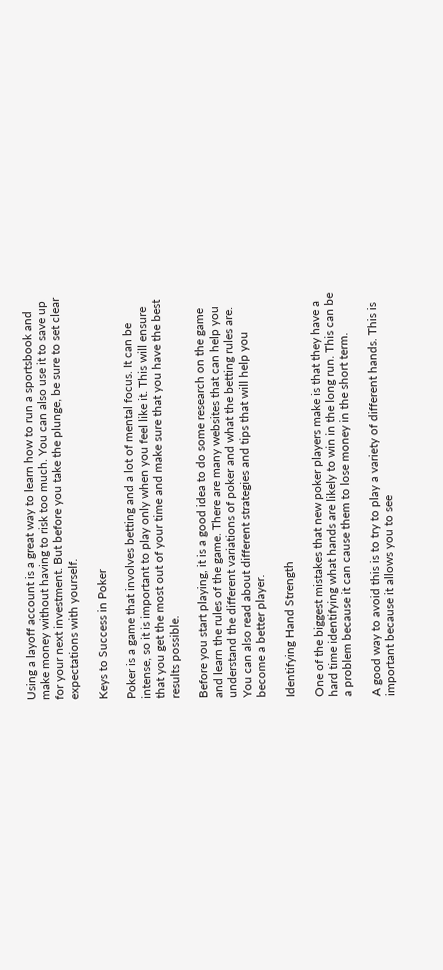Using a layoff account is a great way to learn how to run a sportsbook and make money without having to risk too much. You can also use it to save up for your next investment. But before you take the plunge, be sure to set clear expectations with yourself.

Keys to Success in Poker

Poker is a game that involves betting and a lot of mental focus. It can be intense, so it is important to play only when you feel like it. This will ensure that you get the most out of your time and make sure that you have the best results possible.

Before you start playing, it is a good idea to do some research on the game and learn the rules of the game. There are many websites that can help you understand the different variations of poker and what the betting rules are. You can also read about different strategies and tips that will help you become a better player.

Identifying Hand Strength

One of the biggest mistakes that new poker players make is that they have a hard time identifying what hands are likely to win in the long run. This can be a problem because it can cause them to lose money in the short term.

A good way to avoid this is to try to play a variety of different hands. This is important because it allows you to see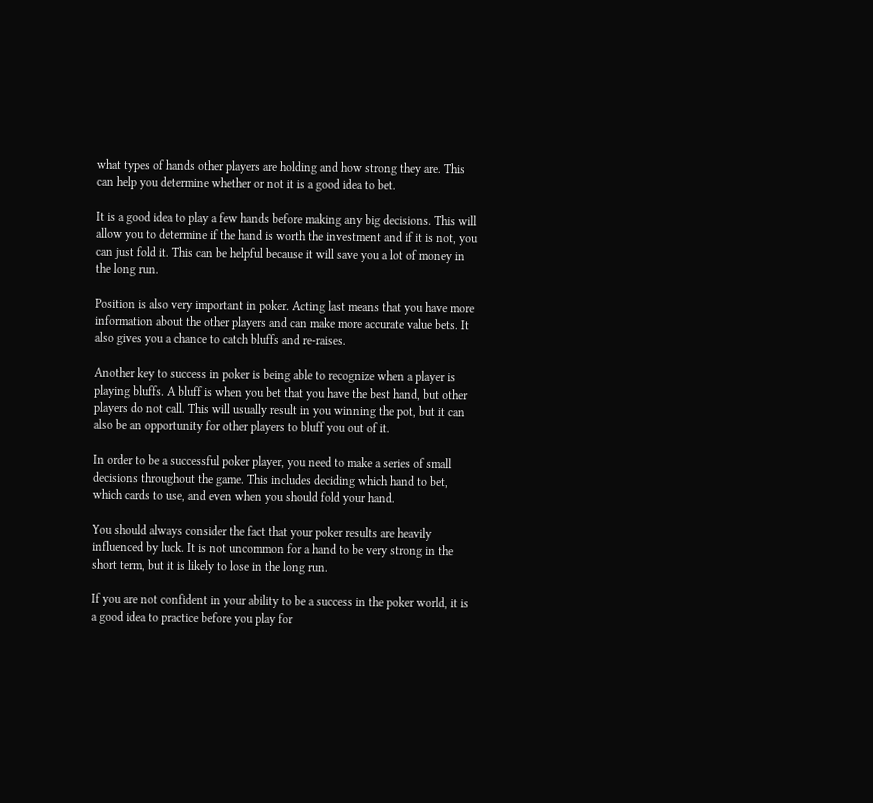what types of hands other players are holding and how strong they are. This can help you determine whether or not it is a good idea to bet.

It is a good idea to play a few hands before making any big decisions. This will allow you to determine if the hand is worth the investment and if it is not, you can just fold it. This can be helpful because it will save you a lot of money in the long run.

Position is also very important in poker. Acting last means that you have more information about the other players and can make more accurate value bets. It also gives you a chance to catch bluffs and re-raises.

Another key to success in poker is being able to recognize when a player is playing bluffs. A bluff is when you bet that you have the best hand, but other players do not call. This will usually result in you winning the pot, but it can also be an opportunity for other players to bluff you out of it.

In order to be a successful poker player, you need to make a series of small decisions throughout the game. This includes deciding which hand to bet, which cards to use, and even when you should fold your hand.

You should always consider the fact that your poker results are heavily influenced by luck. It is not uncommon for a hand to be very strong in the short term, but it is likely to lose in the long run.

If you are not confident in your ability to be a success in the poker world, it is a good idea to practice before you play for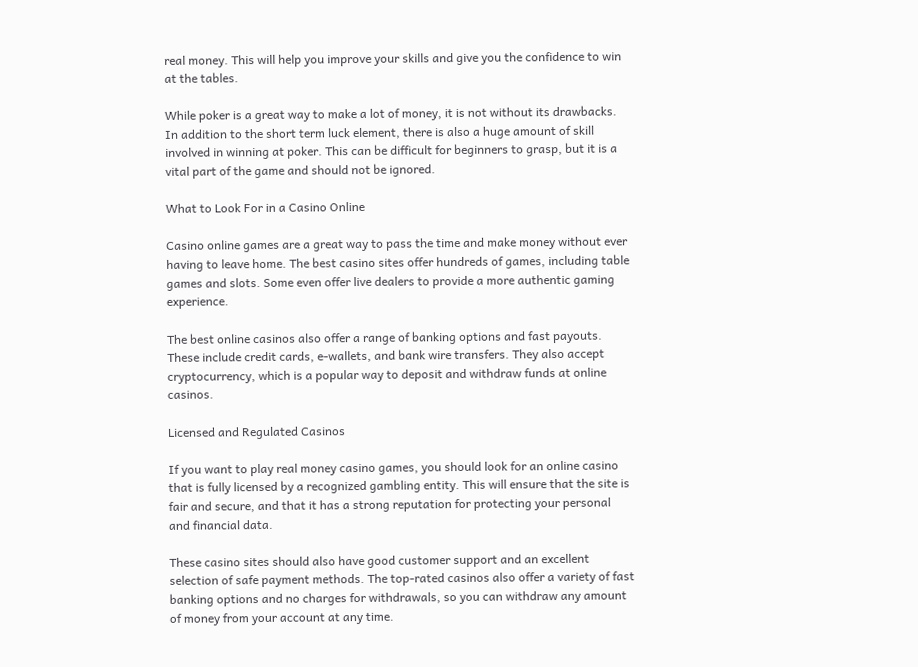real money. This will help you improve your skills and give you the confidence to win at the tables.

While poker is a great way to make a lot of money, it is not without its drawbacks. In addition to the short term luck element, there is also a huge amount of skill involved in winning at poker. This can be difficult for beginners to grasp, but it is a vital part of the game and should not be ignored.

What to Look For in a Casino Online

Casino online games are a great way to pass the time and make money without ever having to leave home. The best casino sites offer hundreds of games, including table games and slots. Some even offer live dealers to provide a more authentic gaming experience.

The best online casinos also offer a range of banking options and fast payouts. These include credit cards, e-wallets, and bank wire transfers. They also accept cryptocurrency, which is a popular way to deposit and withdraw funds at online casinos.

Licensed and Regulated Casinos

If you want to play real money casino games, you should look for an online casino that is fully licensed by a recognized gambling entity. This will ensure that the site is fair and secure, and that it has a strong reputation for protecting your personal and financial data.

These casino sites should also have good customer support and an excellent selection of safe payment methods. The top-rated casinos also offer a variety of fast banking options and no charges for withdrawals, so you can withdraw any amount of money from your account at any time.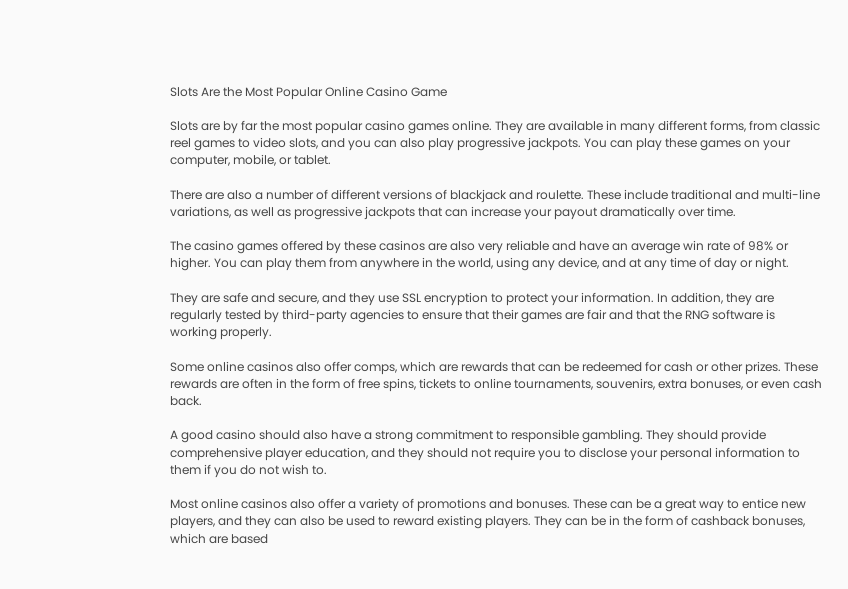Slots Are the Most Popular Online Casino Game

Slots are by far the most popular casino games online. They are available in many different forms, from classic reel games to video slots, and you can also play progressive jackpots. You can play these games on your computer, mobile, or tablet.

There are also a number of different versions of blackjack and roulette. These include traditional and multi-line variations, as well as progressive jackpots that can increase your payout dramatically over time.

The casino games offered by these casinos are also very reliable and have an average win rate of 98% or higher. You can play them from anywhere in the world, using any device, and at any time of day or night.

They are safe and secure, and they use SSL encryption to protect your information. In addition, they are regularly tested by third-party agencies to ensure that their games are fair and that the RNG software is working properly.

Some online casinos also offer comps, which are rewards that can be redeemed for cash or other prizes. These rewards are often in the form of free spins, tickets to online tournaments, souvenirs, extra bonuses, or even cash back.

A good casino should also have a strong commitment to responsible gambling. They should provide comprehensive player education, and they should not require you to disclose your personal information to them if you do not wish to.

Most online casinos also offer a variety of promotions and bonuses. These can be a great way to entice new players, and they can also be used to reward existing players. They can be in the form of cashback bonuses, which are based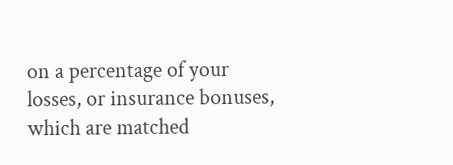on a percentage of your losses, or insurance bonuses, which are matched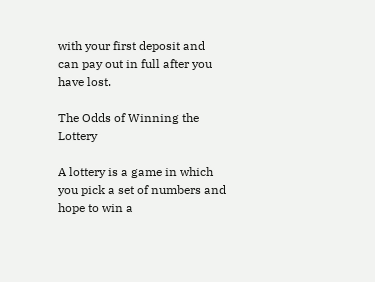with your first deposit and can pay out in full after you have lost.

The Odds of Winning the Lottery

A lottery is a game in which you pick a set of numbers and hope to win a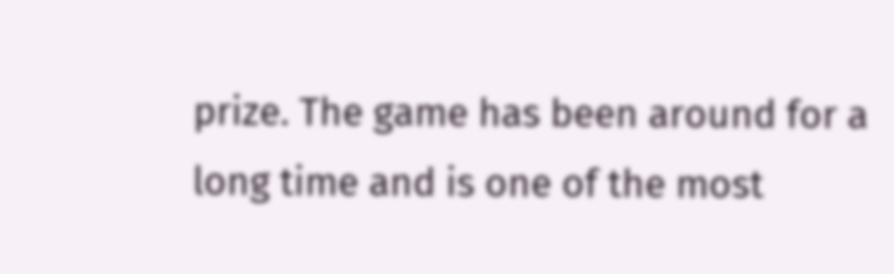prize. The game has been around for a long time and is one of the most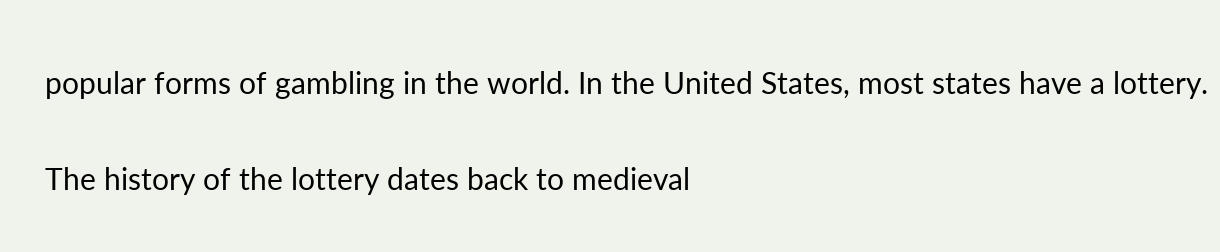popular forms of gambling in the world. In the United States, most states have a lottery.

The history of the lottery dates back to medieval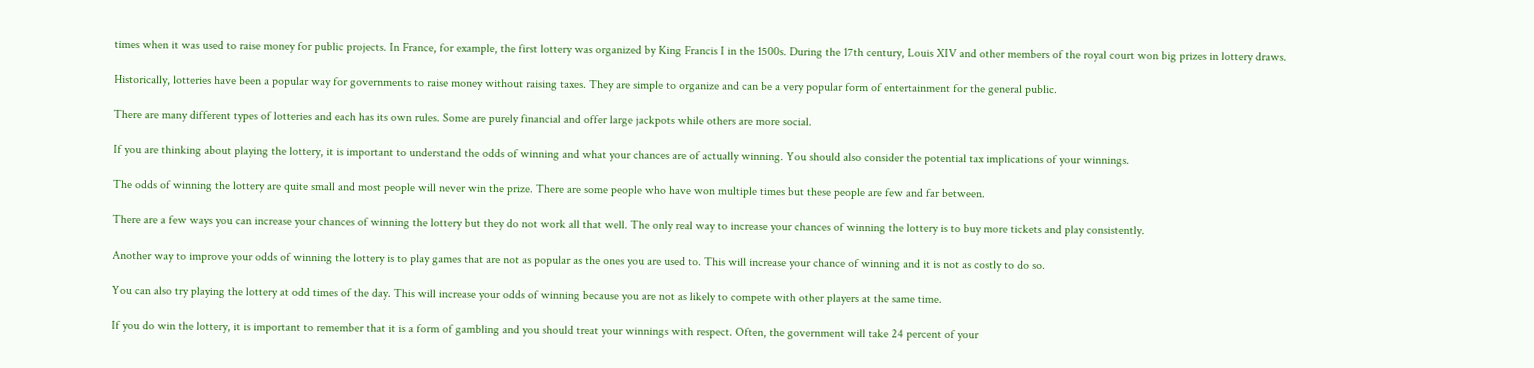times when it was used to raise money for public projects. In France, for example, the first lottery was organized by King Francis I in the 1500s. During the 17th century, Louis XIV and other members of the royal court won big prizes in lottery draws.

Historically, lotteries have been a popular way for governments to raise money without raising taxes. They are simple to organize and can be a very popular form of entertainment for the general public.

There are many different types of lotteries and each has its own rules. Some are purely financial and offer large jackpots while others are more social.

If you are thinking about playing the lottery, it is important to understand the odds of winning and what your chances are of actually winning. You should also consider the potential tax implications of your winnings.

The odds of winning the lottery are quite small and most people will never win the prize. There are some people who have won multiple times but these people are few and far between.

There are a few ways you can increase your chances of winning the lottery but they do not work all that well. The only real way to increase your chances of winning the lottery is to buy more tickets and play consistently.

Another way to improve your odds of winning the lottery is to play games that are not as popular as the ones you are used to. This will increase your chance of winning and it is not as costly to do so.

You can also try playing the lottery at odd times of the day. This will increase your odds of winning because you are not as likely to compete with other players at the same time.

If you do win the lottery, it is important to remember that it is a form of gambling and you should treat your winnings with respect. Often, the government will take 24 percent of your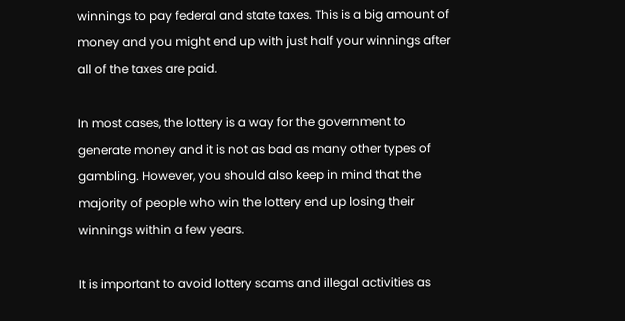winnings to pay federal and state taxes. This is a big amount of money and you might end up with just half your winnings after all of the taxes are paid.

In most cases, the lottery is a way for the government to generate money and it is not as bad as many other types of gambling. However, you should also keep in mind that the majority of people who win the lottery end up losing their winnings within a few years.

It is important to avoid lottery scams and illegal activities as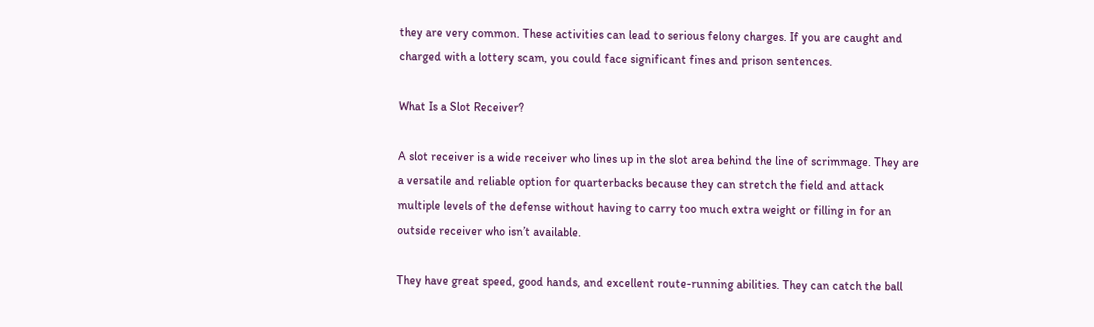they are very common. These activities can lead to serious felony charges. If you are caught and charged with a lottery scam, you could face significant fines and prison sentences.

What Is a Slot Receiver?

A slot receiver is a wide receiver who lines up in the slot area behind the line of scrimmage. They are a versatile and reliable option for quarterbacks because they can stretch the field and attack multiple levels of the defense without having to carry too much extra weight or filling in for an outside receiver who isn’t available.

They have great speed, good hands, and excellent route-running abilities. They can catch the ball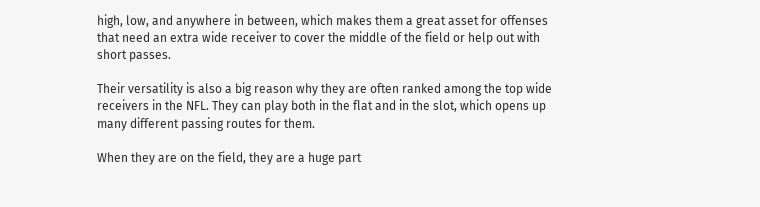high, low, and anywhere in between, which makes them a great asset for offenses that need an extra wide receiver to cover the middle of the field or help out with short passes.

Their versatility is also a big reason why they are often ranked among the top wide receivers in the NFL. They can play both in the flat and in the slot, which opens up many different passing routes for them.

When they are on the field, they are a huge part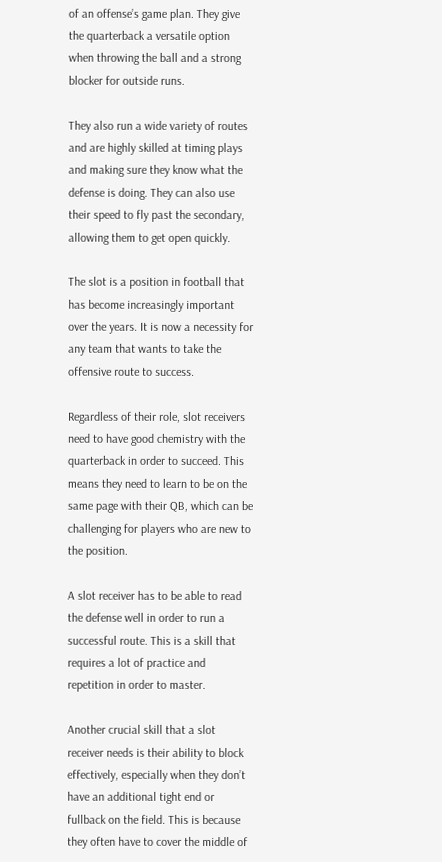of an offense’s game plan. They give the quarterback a versatile option when throwing the ball and a strong blocker for outside runs.

They also run a wide variety of routes and are highly skilled at timing plays and making sure they know what the defense is doing. They can also use their speed to fly past the secondary, allowing them to get open quickly.

The slot is a position in football that has become increasingly important over the years. It is now a necessity for any team that wants to take the offensive route to success.

Regardless of their role, slot receivers need to have good chemistry with the quarterback in order to succeed. This means they need to learn to be on the same page with their QB, which can be challenging for players who are new to the position.

A slot receiver has to be able to read the defense well in order to run a successful route. This is a skill that requires a lot of practice and repetition in order to master.

Another crucial skill that a slot receiver needs is their ability to block effectively, especially when they don’t have an additional tight end or fullback on the field. This is because they often have to cover the middle of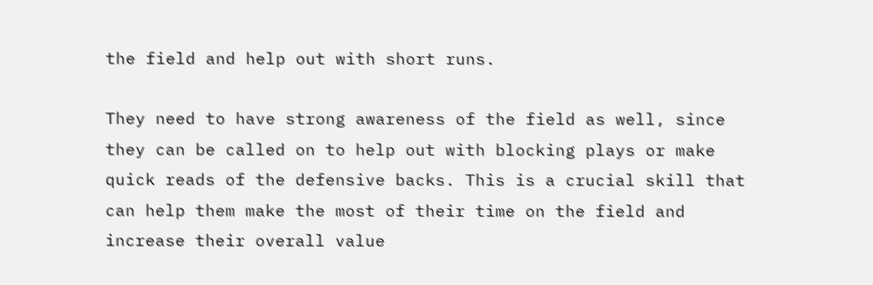the field and help out with short runs.

They need to have strong awareness of the field as well, since they can be called on to help out with blocking plays or make quick reads of the defensive backs. This is a crucial skill that can help them make the most of their time on the field and increase their overall value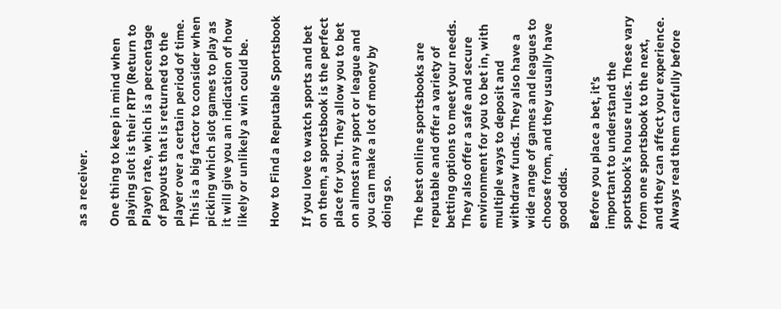as a receiver.

One thing to keep in mind when playing slot is their RTP (Return to Player) rate, which is a percentage of payouts that is returned to the player over a certain period of time. This is a big factor to consider when picking which slot games to play as it will give you an indication of how likely or unlikely a win could be.

How to Find a Reputable Sportsbook

If you love to watch sports and bet on them, a sportsbook is the perfect place for you. They allow you to bet on almost any sport or league and you can make a lot of money by doing so.

The best online sportsbooks are reputable and offer a variety of betting options to meet your needs. They also offer a safe and secure environment for you to bet in, with multiple ways to deposit and withdraw funds. They also have a wide range of games and leagues to choose from, and they usually have good odds.

Before you place a bet, it’s important to understand the sportsbook’s house rules. These vary from one sportsbook to the next, and they can affect your experience. Always read them carefully before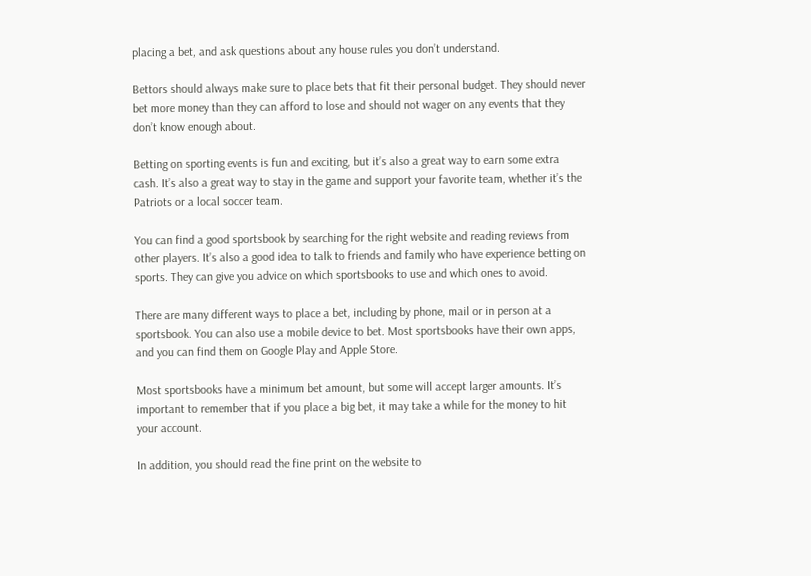placing a bet, and ask questions about any house rules you don’t understand.

Bettors should always make sure to place bets that fit their personal budget. They should never bet more money than they can afford to lose and should not wager on any events that they don’t know enough about.

Betting on sporting events is fun and exciting, but it’s also a great way to earn some extra cash. It’s also a great way to stay in the game and support your favorite team, whether it’s the Patriots or a local soccer team.

You can find a good sportsbook by searching for the right website and reading reviews from other players. It’s also a good idea to talk to friends and family who have experience betting on sports. They can give you advice on which sportsbooks to use and which ones to avoid.

There are many different ways to place a bet, including by phone, mail or in person at a sportsbook. You can also use a mobile device to bet. Most sportsbooks have their own apps, and you can find them on Google Play and Apple Store.

Most sportsbooks have a minimum bet amount, but some will accept larger amounts. It’s important to remember that if you place a big bet, it may take a while for the money to hit your account.

In addition, you should read the fine print on the website to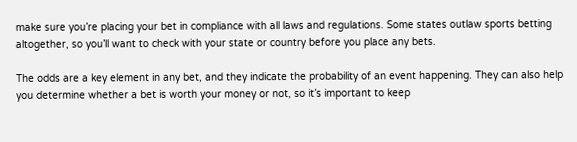make sure you’re placing your bet in compliance with all laws and regulations. Some states outlaw sports betting altogether, so you’ll want to check with your state or country before you place any bets.

The odds are a key element in any bet, and they indicate the probability of an event happening. They can also help you determine whether a bet is worth your money or not, so it’s important to keep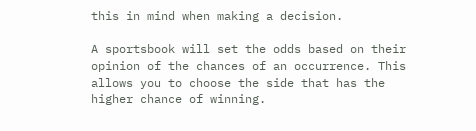this in mind when making a decision.

A sportsbook will set the odds based on their opinion of the chances of an occurrence. This allows you to choose the side that has the higher chance of winning.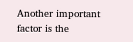Another important factor is the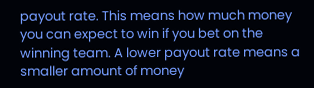payout rate. This means how much money you can expect to win if you bet on the winning team. A lower payout rate means a smaller amount of money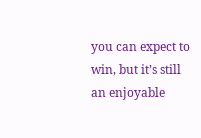you can expect to win, but it’s still an enjoyable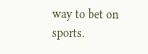way to bet on sports.